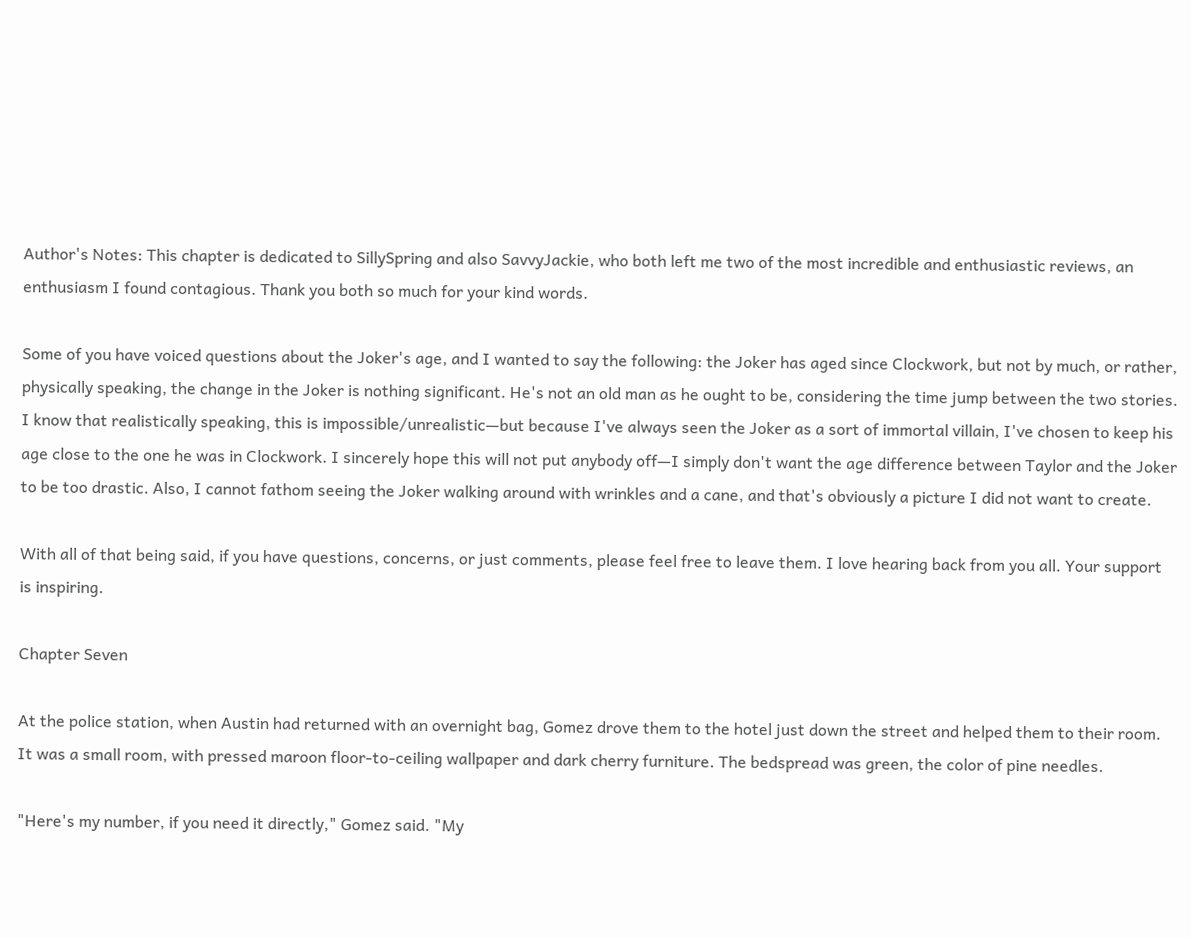Author's Notes: This chapter is dedicated to SillySpring and also SavvyJackie, who both left me two of the most incredible and enthusiastic reviews, an enthusiasm I found contagious. Thank you both so much for your kind words.

Some of you have voiced questions about the Joker's age, and I wanted to say the following: the Joker has aged since Clockwork, but not by much, or rather, physically speaking, the change in the Joker is nothing significant. He's not an old man as he ought to be, considering the time jump between the two stories. I know that realistically speaking, this is impossible/unrealistic—but because I've always seen the Joker as a sort of immortal villain, I've chosen to keep his age close to the one he was in Clockwork. I sincerely hope this will not put anybody off—I simply don't want the age difference between Taylor and the Joker to be too drastic. Also, I cannot fathom seeing the Joker walking around with wrinkles and a cane, and that's obviously a picture I did not want to create.

With all of that being said, if you have questions, concerns, or just comments, please feel free to leave them. I love hearing back from you all. Your support is inspiring.

Chapter Seven

At the police station, when Austin had returned with an overnight bag, Gomez drove them to the hotel just down the street and helped them to their room. It was a small room, with pressed maroon floor-to-ceiling wallpaper and dark cherry furniture. The bedspread was green, the color of pine needles.

"Here's my number, if you need it directly," Gomez said. "My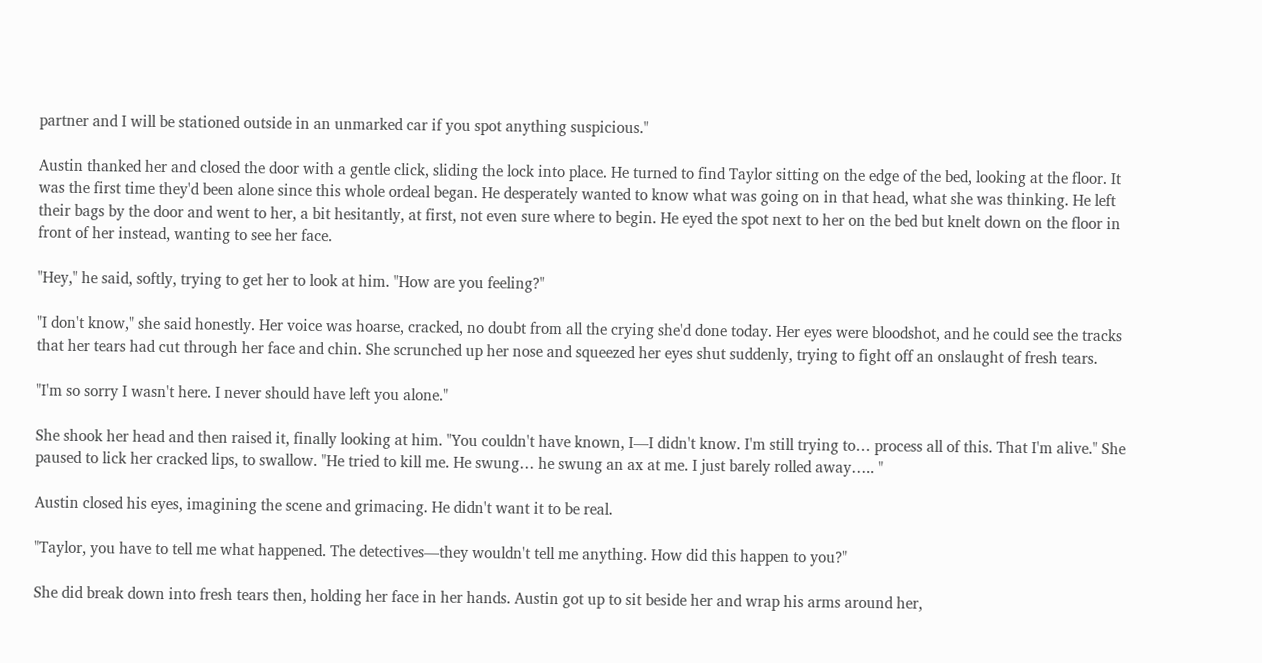partner and I will be stationed outside in an unmarked car if you spot anything suspicious."

Austin thanked her and closed the door with a gentle click, sliding the lock into place. He turned to find Taylor sitting on the edge of the bed, looking at the floor. It was the first time they'd been alone since this whole ordeal began. He desperately wanted to know what was going on in that head, what she was thinking. He left their bags by the door and went to her, a bit hesitantly, at first, not even sure where to begin. He eyed the spot next to her on the bed but knelt down on the floor in front of her instead, wanting to see her face.

"Hey," he said, softly, trying to get her to look at him. "How are you feeling?"

"I don't know," she said honestly. Her voice was hoarse, cracked, no doubt from all the crying she'd done today. Her eyes were bloodshot, and he could see the tracks that her tears had cut through her face and chin. She scrunched up her nose and squeezed her eyes shut suddenly, trying to fight off an onslaught of fresh tears.

"I'm so sorry I wasn't here. I never should have left you alone."

She shook her head and then raised it, finally looking at him. "You couldn't have known, I—I didn't know. I'm still trying to… process all of this. That I'm alive." She paused to lick her cracked lips, to swallow. "He tried to kill me. He swung… he swung an ax at me. I just barely rolled away….. "

Austin closed his eyes, imagining the scene and grimacing. He didn't want it to be real.

"Taylor, you have to tell me what happened. The detectives—they wouldn't tell me anything. How did this happen to you?"

She did break down into fresh tears then, holding her face in her hands. Austin got up to sit beside her and wrap his arms around her,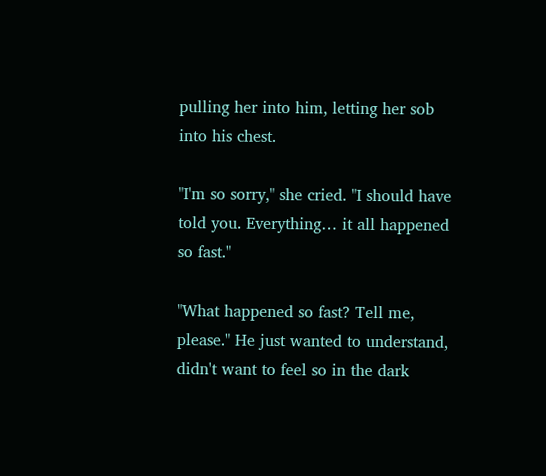pulling her into him, letting her sob into his chest.

"I'm so sorry," she cried. "I should have told you. Everything… it all happened so fast."

"What happened so fast? Tell me, please." He just wanted to understand, didn't want to feel so in the dark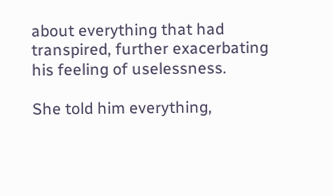about everything that had transpired, further exacerbating his feeling of uselessness.

She told him everything,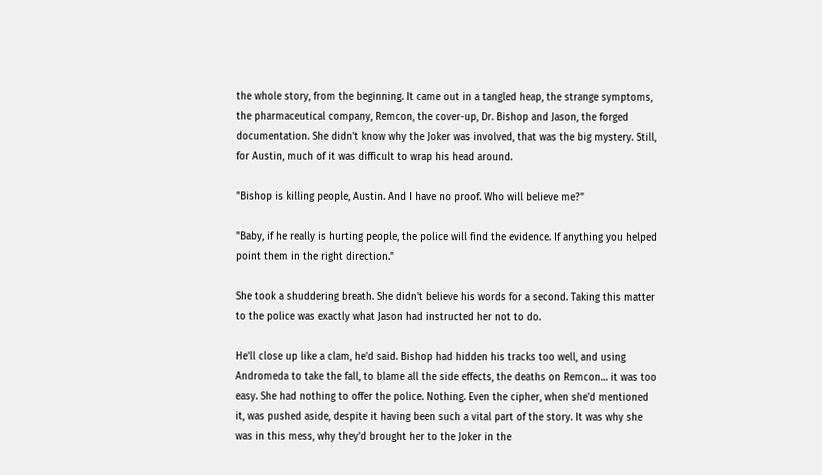the whole story, from the beginning. It came out in a tangled heap, the strange symptoms, the pharmaceutical company, Remcon, the cover-up, Dr. Bishop and Jason, the forged documentation. She didn't know why the Joker was involved, that was the big mystery. Still, for Austin, much of it was difficult to wrap his head around.

"Bishop is killing people, Austin. And I have no proof. Who will believe me?"

"Baby, if he really is hurting people, the police will find the evidence. If anything you helped point them in the right direction."

She took a shuddering breath. She didn't believe his words for a second. Taking this matter to the police was exactly what Jason had instructed her not to do.

He'll close up like a clam, he'd said. Bishop had hidden his tracks too well, and using Andromeda to take the fall, to blame all the side effects, the deaths on Remcon… it was too easy. She had nothing to offer the police. Nothing. Even the cipher, when she'd mentioned it, was pushed aside, despite it having been such a vital part of the story. It was why she was in this mess, why they'd brought her to the Joker in the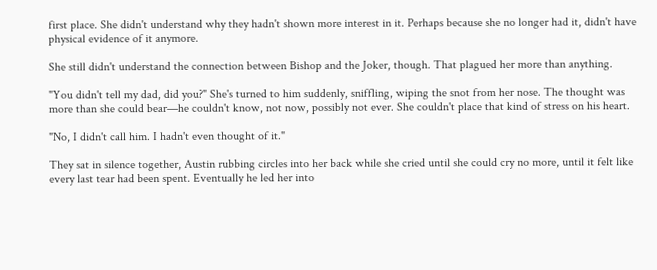first place. She didn't understand why they hadn't shown more interest in it. Perhaps because she no longer had it, didn't have physical evidence of it anymore.

She still didn't understand the connection between Bishop and the Joker, though. That plagued her more than anything.

"You didn't tell my dad, did you?" She's turned to him suddenly, sniffling, wiping the snot from her nose. The thought was more than she could bear—he couldn't know, not now, possibly not ever. She couldn't place that kind of stress on his heart.

"No, I didn't call him. I hadn't even thought of it."

They sat in silence together, Austin rubbing circles into her back while she cried until she could cry no more, until it felt like every last tear had been spent. Eventually he led her into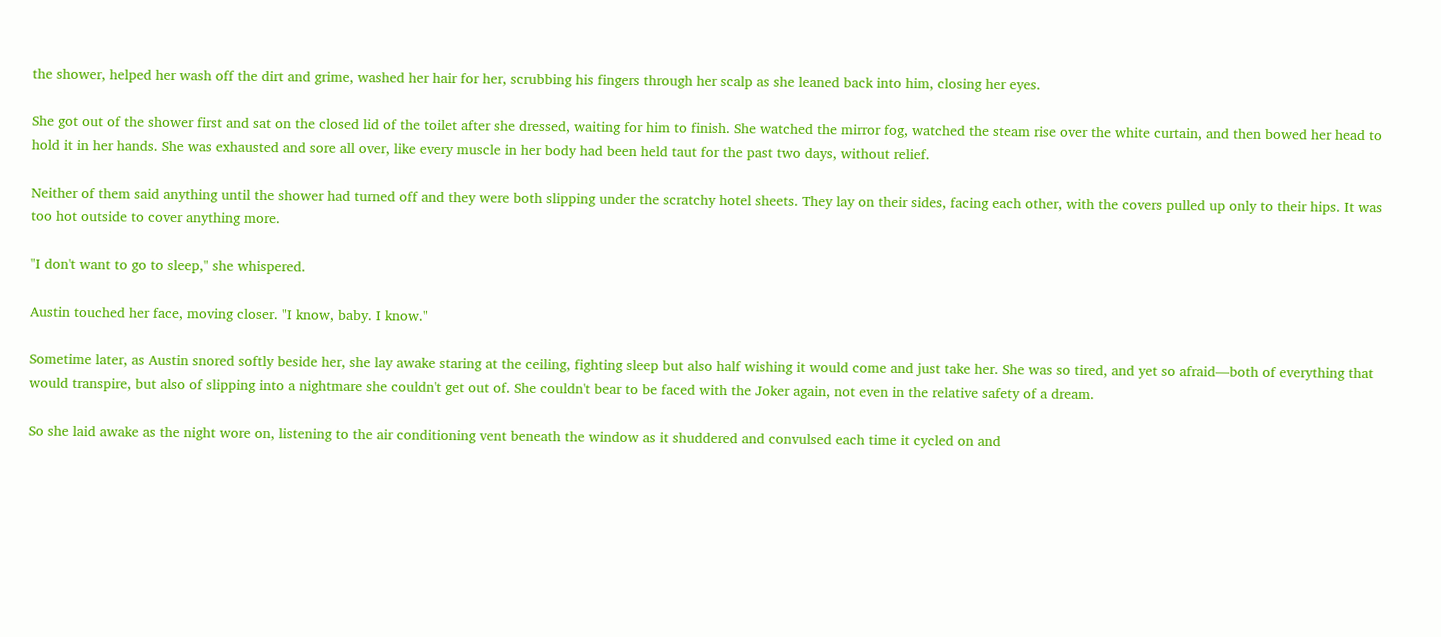the shower, helped her wash off the dirt and grime, washed her hair for her, scrubbing his fingers through her scalp as she leaned back into him, closing her eyes.

She got out of the shower first and sat on the closed lid of the toilet after she dressed, waiting for him to finish. She watched the mirror fog, watched the steam rise over the white curtain, and then bowed her head to hold it in her hands. She was exhausted and sore all over, like every muscle in her body had been held taut for the past two days, without relief.

Neither of them said anything until the shower had turned off and they were both slipping under the scratchy hotel sheets. They lay on their sides, facing each other, with the covers pulled up only to their hips. It was too hot outside to cover anything more.

"I don't want to go to sleep," she whispered.

Austin touched her face, moving closer. "I know, baby. I know."

Sometime later, as Austin snored softly beside her, she lay awake staring at the ceiling, fighting sleep but also half wishing it would come and just take her. She was so tired, and yet so afraid—both of everything that would transpire, but also of slipping into a nightmare she couldn't get out of. She couldn't bear to be faced with the Joker again, not even in the relative safety of a dream.

So she laid awake as the night wore on, listening to the air conditioning vent beneath the window as it shuddered and convulsed each time it cycled on and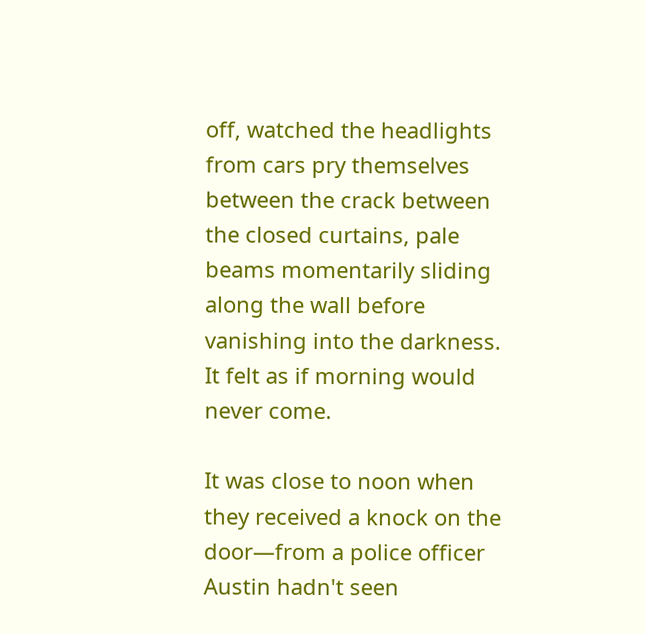off, watched the headlights from cars pry themselves between the crack between the closed curtains, pale beams momentarily sliding along the wall before vanishing into the darkness. It felt as if morning would never come.

It was close to noon when they received a knock on the door—from a police officer Austin hadn't seen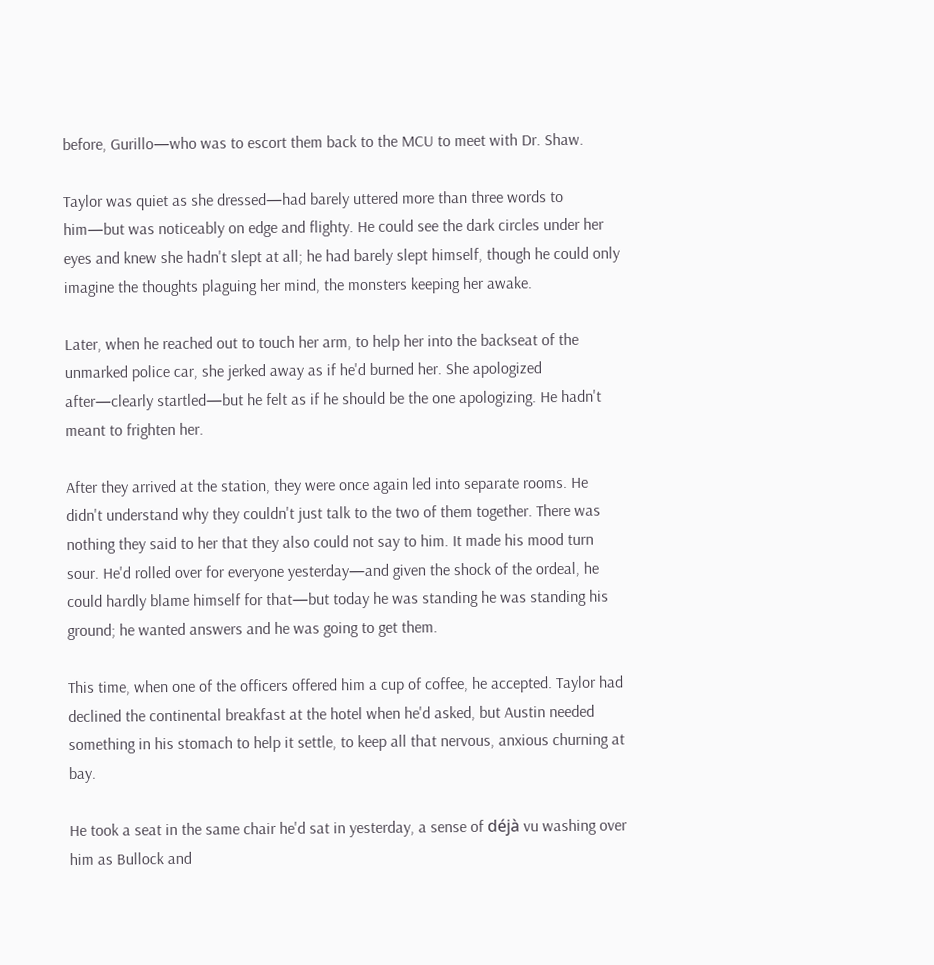before, Gurillo—who was to escort them back to the MCU to meet with Dr. Shaw.

Taylor was quiet as she dressed—had barely uttered more than three words to him—but was noticeably on edge and flighty. He could see the dark circles under her eyes and knew she hadn't slept at all; he had barely slept himself, though he could only imagine the thoughts plaguing her mind, the monsters keeping her awake.

Later, when he reached out to touch her arm, to help her into the backseat of the unmarked police car, she jerked away as if he'd burned her. She apologized after—clearly startled—but he felt as if he should be the one apologizing. He hadn't meant to frighten her.

After they arrived at the station, they were once again led into separate rooms. He didn't understand why they couldn't just talk to the two of them together. There was nothing they said to her that they also could not say to him. It made his mood turn sour. He'd rolled over for everyone yesterday—and given the shock of the ordeal, he could hardly blame himself for that—but today he was standing he was standing his ground; he wanted answers and he was going to get them.

This time, when one of the officers offered him a cup of coffee, he accepted. Taylor had declined the continental breakfast at the hotel when he'd asked, but Austin needed something in his stomach to help it settle, to keep all that nervous, anxious churning at bay.

He took a seat in the same chair he'd sat in yesterday, a sense of déjà vu washing over him as Bullock and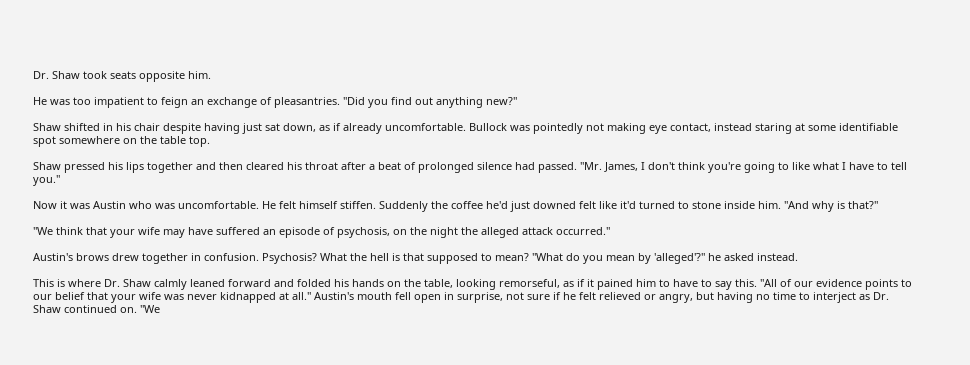Dr. Shaw took seats opposite him.

He was too impatient to feign an exchange of pleasantries. "Did you find out anything new?"

Shaw shifted in his chair despite having just sat down, as if already uncomfortable. Bullock was pointedly not making eye contact, instead staring at some identifiable spot somewhere on the table top.

Shaw pressed his lips together and then cleared his throat after a beat of prolonged silence had passed. "Mr. James, I don't think you're going to like what I have to tell you."

Now it was Austin who was uncomfortable. He felt himself stiffen. Suddenly the coffee he'd just downed felt like it'd turned to stone inside him. "And why is that?"

"We think that your wife may have suffered an episode of psychosis, on the night the alleged attack occurred."

Austin's brows drew together in confusion. Psychosis? What the hell is that supposed to mean? "What do you mean by 'alleged'?" he asked instead.

This is where Dr. Shaw calmly leaned forward and folded his hands on the table, looking remorseful, as if it pained him to have to say this. "All of our evidence points to our belief that your wife was never kidnapped at all." Austin's mouth fell open in surprise, not sure if he felt relieved or angry, but having no time to interject as Dr. Shaw continued on. "We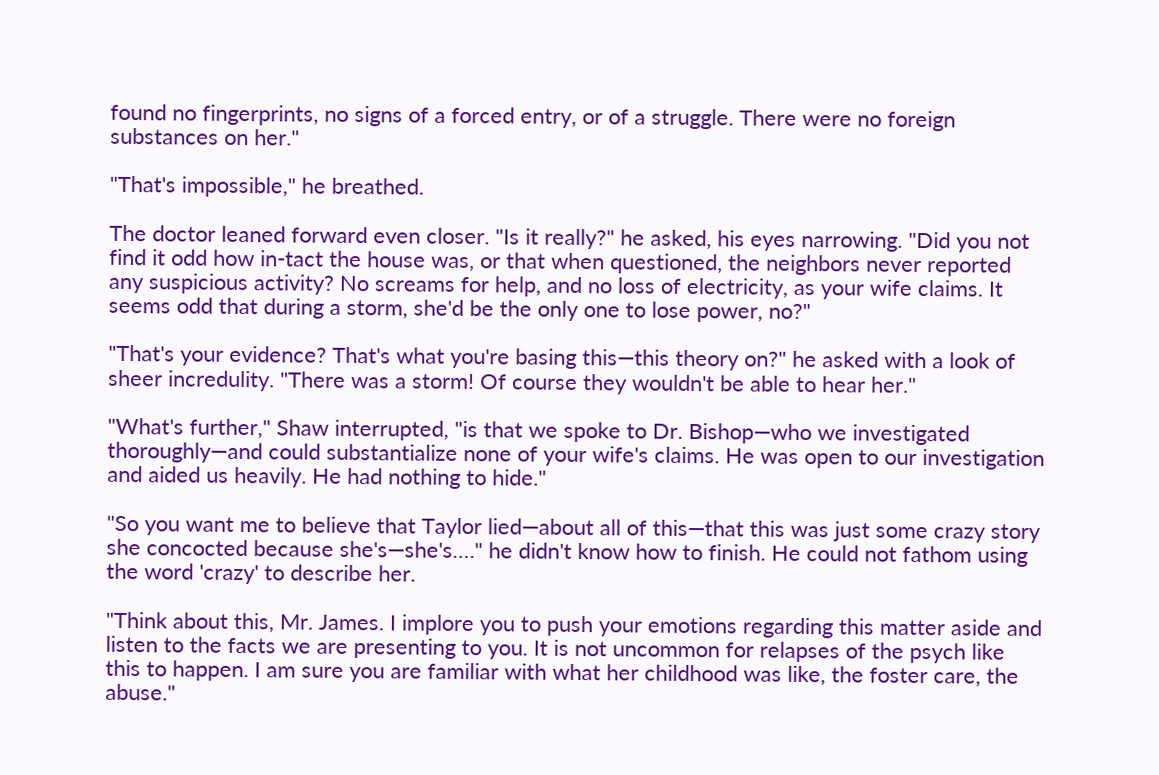found no fingerprints, no signs of a forced entry, or of a struggle. There were no foreign substances on her."

"That's impossible," he breathed.

The doctor leaned forward even closer. "Is it really?" he asked, his eyes narrowing. "Did you not find it odd how in-tact the house was, or that when questioned, the neighbors never reported any suspicious activity? No screams for help, and no loss of electricity, as your wife claims. It seems odd that during a storm, she'd be the only one to lose power, no?"

"That's your evidence? That's what you're basing this—this theory on?" he asked with a look of sheer incredulity. "There was a storm! Of course they wouldn't be able to hear her."

"What's further," Shaw interrupted, "is that we spoke to Dr. Bishop—who we investigated thoroughly—and could substantialize none of your wife's claims. He was open to our investigation and aided us heavily. He had nothing to hide."

"So you want me to believe that Taylor lied—about all of this—that this was just some crazy story she concocted because she's—she's…." he didn't know how to finish. He could not fathom using the word 'crazy' to describe her.

"Think about this, Mr. James. I implore you to push your emotions regarding this matter aside and listen to the facts we are presenting to you. It is not uncommon for relapses of the psych like this to happen. I am sure you are familiar with what her childhood was like, the foster care, the abuse."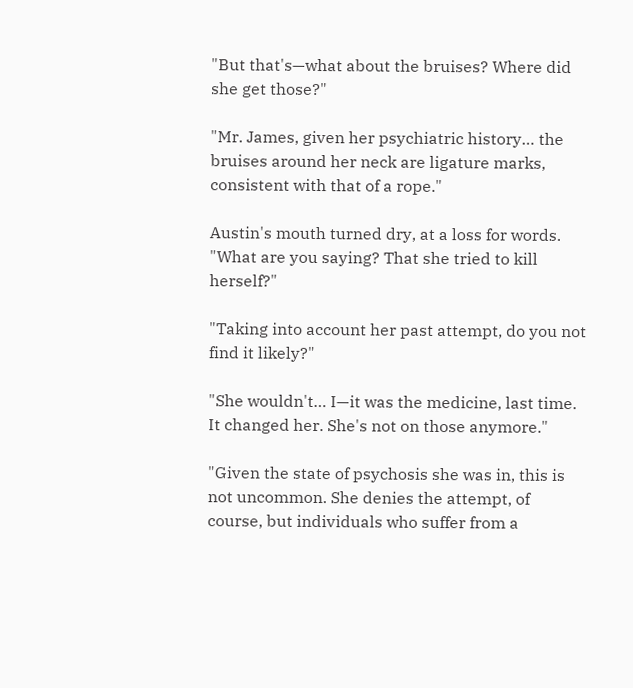"But that's—what about the bruises? Where did she get those?"

"Mr. James, given her psychiatric history… the bruises around her neck are ligature marks, consistent with that of a rope."

Austin's mouth turned dry, at a loss for words. "What are you saying? That she tried to kill herself?"

"Taking into account her past attempt, do you not find it likely?"

"She wouldn't… I—it was the medicine, last time. It changed her. She's not on those anymore."

"Given the state of psychosis she was in, this is not uncommon. She denies the attempt, of course, but individuals who suffer from a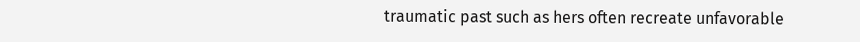traumatic past such as hers often recreate unfavorable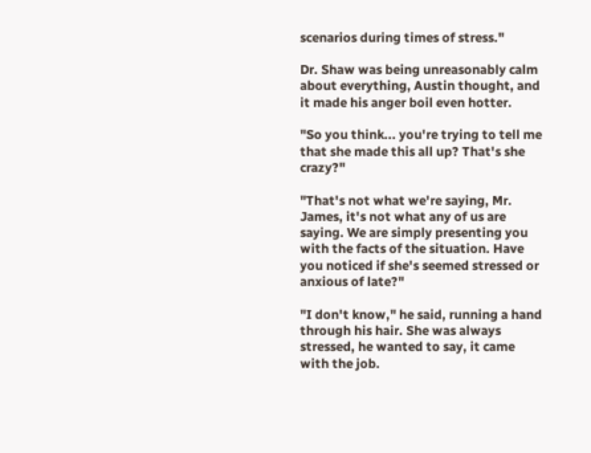scenarios during times of stress."

Dr. Shaw was being unreasonably calm about everything, Austin thought, and it made his anger boil even hotter.

"So you think... you're trying to tell me that she made this all up? That's she crazy?"

"That's not what we're saying, Mr. James, it's not what any of us are saying. We are simply presenting you with the facts of the situation. Have you noticed if she's seemed stressed or anxious of late?"

"I don't know," he said, running a hand through his hair. She was always stressed, he wanted to say, it came with the job.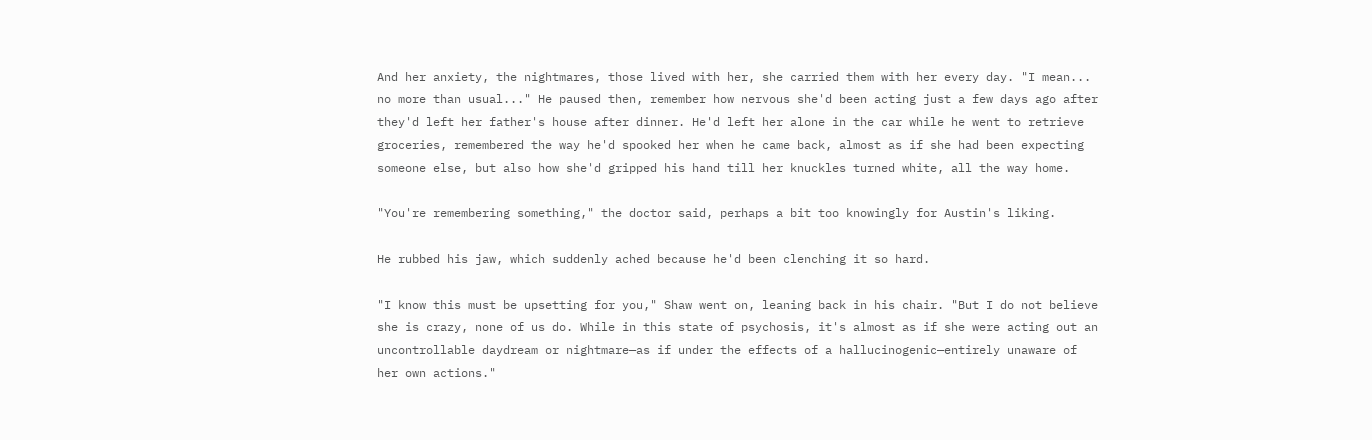And her anxiety, the nightmares, those lived with her, she carried them with her every day. "I mean... no more than usual..." He paused then, remember how nervous she'd been acting just a few days ago after they'd left her father's house after dinner. He'd left her alone in the car while he went to retrieve groceries, remembered the way he'd spooked her when he came back, almost as if she had been expecting someone else, but also how she'd gripped his hand till her knuckles turned white, all the way home.

"You're remembering something," the doctor said, perhaps a bit too knowingly for Austin's liking.

He rubbed his jaw, which suddenly ached because he'd been clenching it so hard.

"I know this must be upsetting for you," Shaw went on, leaning back in his chair. "But I do not believe she is crazy, none of us do. While in this state of psychosis, it's almost as if she were acting out an uncontrollable daydream or nightmare—as if under the effects of a hallucinogenic—entirely unaware of her own actions."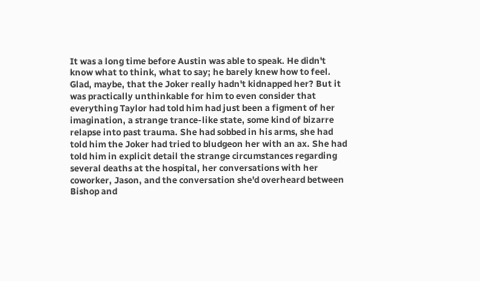It was a long time before Austin was able to speak. He didn't know what to think, what to say; he barely knew how to feel. Glad, maybe, that the Joker really hadn't kidnapped her? But it was practically unthinkable for him to even consider that everything Taylor had told him had just been a figment of her imagination, a strange trance-like state, some kind of bizarre relapse into past trauma. She had sobbed in his arms, she had told him the Joker had tried to bludgeon her with an ax. She had told him in explicit detail the strange circumstances regarding several deaths at the hospital, her conversations with her coworker, Jason, and the conversation she'd overheard between Bishop and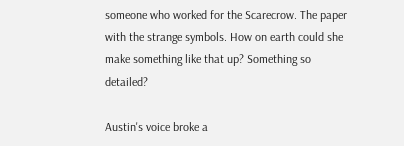someone who worked for the Scarecrow. The paper with the strange symbols. How on earth could she make something like that up? Something so detailed?

Austin's voice broke a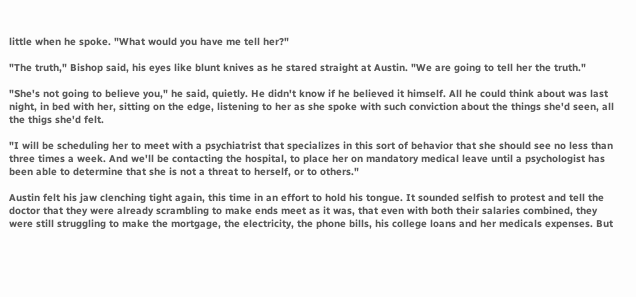little when he spoke. "What would you have me tell her?"

"The truth," Bishop said, his eyes like blunt knives as he stared straight at Austin. "We are going to tell her the truth."

"She's not going to believe you," he said, quietly. He didn't know if he believed it himself. All he could think about was last night, in bed with her, sitting on the edge, listening to her as she spoke with such conviction about the things she'd seen, all the thigs she'd felt.

"I will be scheduling her to meet with a psychiatrist that specializes in this sort of behavior that she should see no less than three times a week. And we'll be contacting the hospital, to place her on mandatory medical leave until a psychologist has been able to determine that she is not a threat to herself, or to others."

Austin felt his jaw clenching tight again, this time in an effort to hold his tongue. It sounded selfish to protest and tell the doctor that they were already scrambling to make ends meet as it was, that even with both their salaries combined, they were still struggling to make the mortgage, the electricity, the phone bills, his college loans and her medicals expenses. But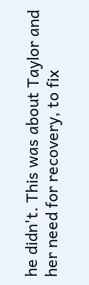he didn't. This was about Taylor and her need for recovery, to fix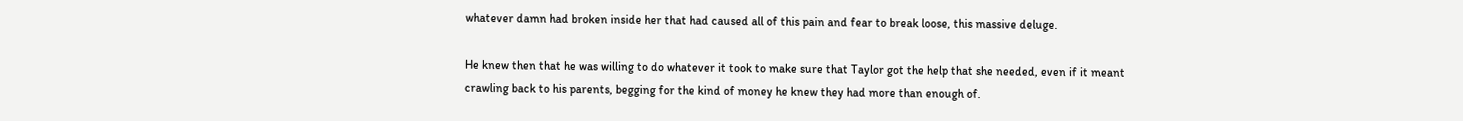whatever damn had broken inside her that had caused all of this pain and fear to break loose, this massive deluge.

He knew then that he was willing to do whatever it took to make sure that Taylor got the help that she needed, even if it meant crawling back to his parents, begging for the kind of money he knew they had more than enough of.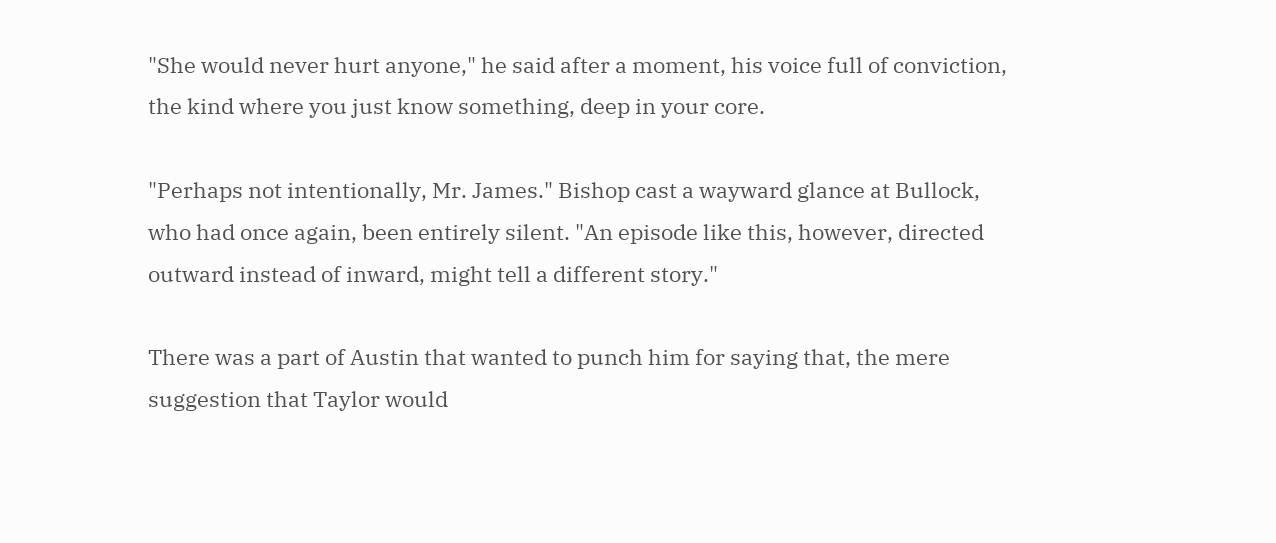"She would never hurt anyone," he said after a moment, his voice full of conviction, the kind where you just know something, deep in your core.

"Perhaps not intentionally, Mr. James." Bishop cast a wayward glance at Bullock, who had once again, been entirely silent. "An episode like this, however, directed outward instead of inward, might tell a different story."

There was a part of Austin that wanted to punch him for saying that, the mere suggestion that Taylor would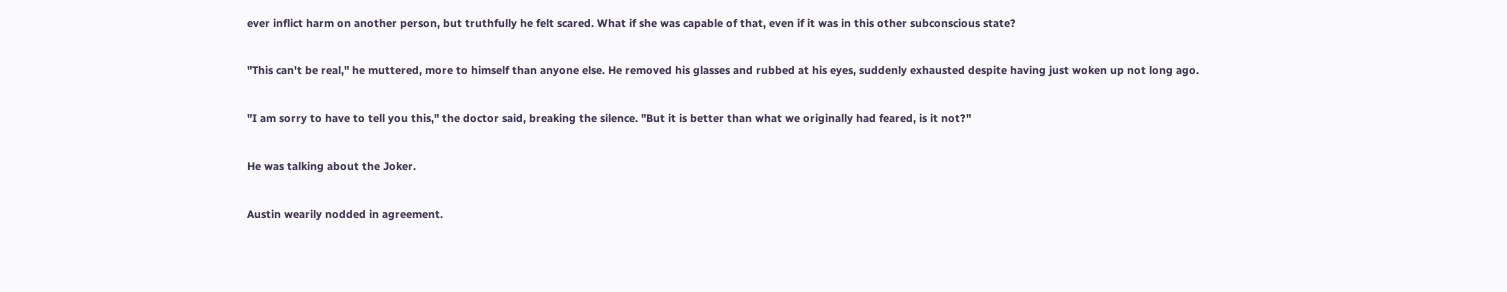ever inflict harm on another person, but truthfully he felt scared. What if she was capable of that, even if it was in this other subconscious state?

"This can't be real," he muttered, more to himself than anyone else. He removed his glasses and rubbed at his eyes, suddenly exhausted despite having just woken up not long ago.

"I am sorry to have to tell you this," the doctor said, breaking the silence. "But it is better than what we originally had feared, is it not?"

He was talking about the Joker.

Austin wearily nodded in agreement.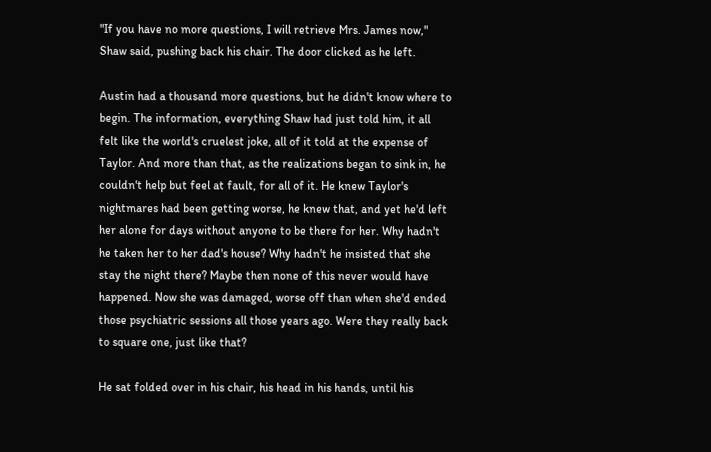"If you have no more questions, I will retrieve Mrs. James now," Shaw said, pushing back his chair. The door clicked as he left.

Austin had a thousand more questions, but he didn't know where to begin. The information, everything Shaw had just told him, it all felt like the world's cruelest joke, all of it told at the expense of Taylor. And more than that, as the realizations began to sink in, he couldn't help but feel at fault, for all of it. He knew Taylor's nightmares had been getting worse, he knew that, and yet he'd left her alone for days without anyone to be there for her. Why hadn't he taken her to her dad's house? Why hadn't he insisted that she stay the night there? Maybe then none of this never would have happened. Now she was damaged, worse off than when she'd ended those psychiatric sessions all those years ago. Were they really back to square one, just like that?

He sat folded over in his chair, his head in his hands, until his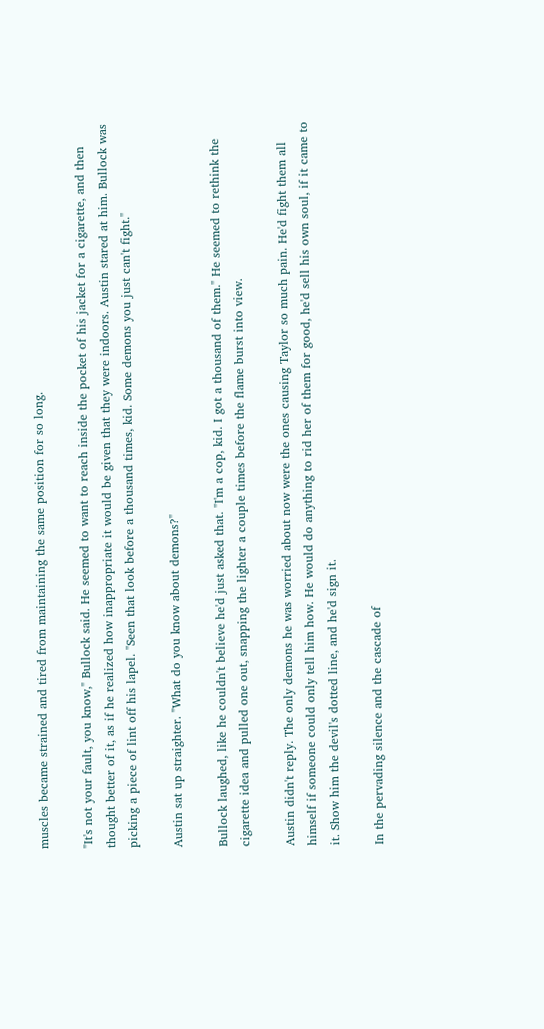muscles became strained and tired from maintaining the same position for so long.

"It's not your fault, you know," Bullock said. He seemed to want to reach inside the pocket of his jacket for a cigarette, and then thought better of it, as if he realized how inappropriate it would be given that they were indoors. Austin stared at him. Bullock was picking a piece of lint off his lapel. "Seen that look before a thousand times, kid. Some demons you just can't fight."

Austin sat up straighter. "What do you know about demons?"

Bullock laughed, like he couldn't believe he'd just asked that. "I'm a cop, kid. I got a thousand of them." He seemed to rethink the cigarette idea and pulled one out, snapping the lighter a couple times before the flame burst into view.

Austin didn't reply. The only demons he was worried about now were the ones causing Taylor so much pain. He'd fight them all himself if someone could only tell him how. He would do anything to rid her of them for good, he'd sell his own soul, if it came to it. Show him the devil's dotted line, and he'd sign it.

In the pervading silence and the cascade of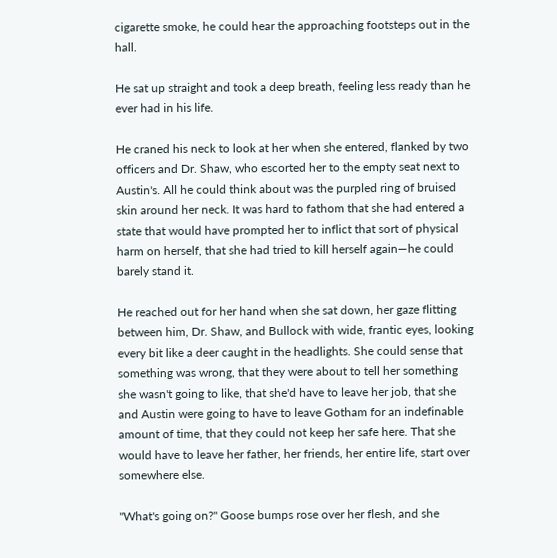cigarette smoke, he could hear the approaching footsteps out in the hall.

He sat up straight and took a deep breath, feeling less ready than he ever had in his life.

He craned his neck to look at her when she entered, flanked by two officers and Dr. Shaw, who escorted her to the empty seat next to Austin's. All he could think about was the purpled ring of bruised skin around her neck. It was hard to fathom that she had entered a state that would have prompted her to inflict that sort of physical harm on herself, that she had tried to kill herself again—he could barely stand it.

He reached out for her hand when she sat down, her gaze flitting between him, Dr. Shaw, and Bullock with wide, frantic eyes, looking every bit like a deer caught in the headlights. She could sense that something was wrong, that they were about to tell her something she wasn't going to like, that she'd have to leave her job, that she and Austin were going to have to leave Gotham for an indefinable amount of time, that they could not keep her safe here. That she would have to leave her father, her friends, her entire life, start over somewhere else.

"What's going on?" Goose bumps rose over her flesh, and she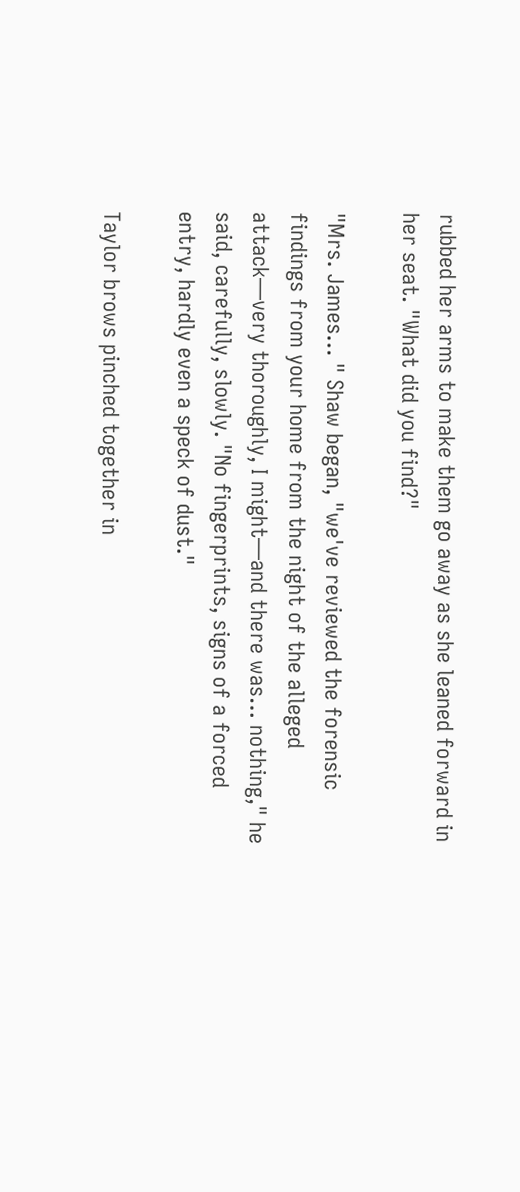rubbed her arms to make them go away as she leaned forward in her seat. "What did you find?"

"Mrs. James… " Shaw began, "we've reviewed the forensic findings from your home from the night of the alleged attack—very thoroughly, I might—and there was… nothing," he said, carefully, slowly. "No fingerprints, signs of a forced entry, hardly even a speck of dust."

Taylor brows pinched together in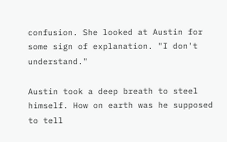confusion. She looked at Austin for some sign of explanation. "I don't understand."

Austin took a deep breath to steel himself. How on earth was he supposed to tell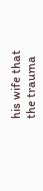his wife that the trauma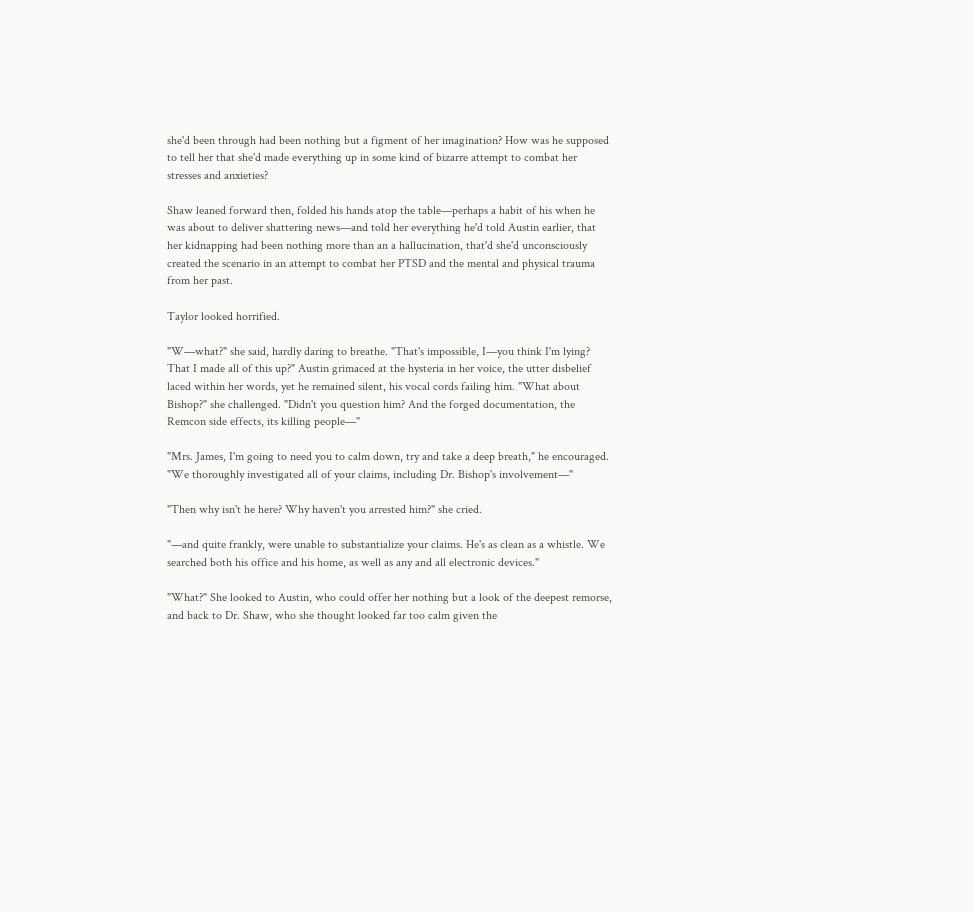she'd been through had been nothing but a figment of her imagination? How was he supposed to tell her that she'd made everything up in some kind of bizarre attempt to combat her stresses and anxieties?

Shaw leaned forward then, folded his hands atop the table—perhaps a habit of his when he was about to deliver shattering news—and told her everything he'd told Austin earlier, that her kidnapping had been nothing more than an a hallucination, that'd she'd unconsciously created the scenario in an attempt to combat her PTSD and the mental and physical trauma from her past.

Taylor looked horrified.

"W—what?" she said, hardly daring to breathe. "That's impossible, I—you think I'm lying? That I made all of this up?" Austin grimaced at the hysteria in her voice, the utter disbelief laced within her words, yet he remained silent, his vocal cords failing him. "What about Bishop?" she challenged. "Didn't you question him? And the forged documentation, the Remcon side effects, its killing people—"

"Mrs. James, I'm going to need you to calm down, try and take a deep breath," he encouraged. "We thoroughly investigated all of your claims, including Dr. Bishop's involvement—"

"Then why isn't he here? Why haven't you arrested him?" she cried.

"—and quite frankly, were unable to substantialize your claims. He's as clean as a whistle. We searched both his office and his home, as well as any and all electronic devices."

"What?" She looked to Austin, who could offer her nothing but a look of the deepest remorse, and back to Dr. Shaw, who she thought looked far too calm given the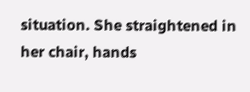situation. She straightened in her chair, hands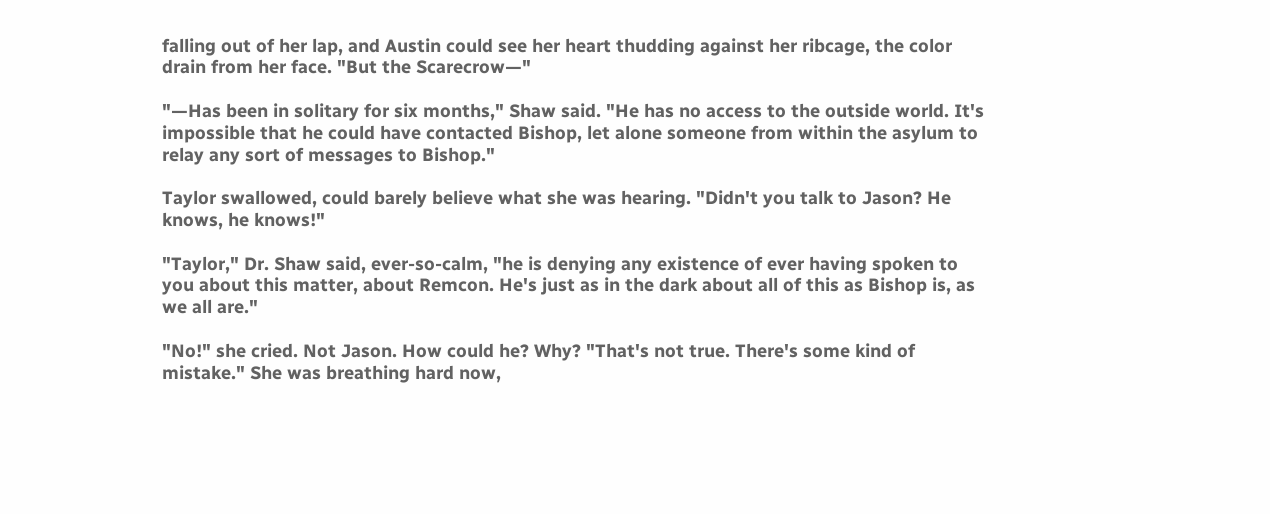falling out of her lap, and Austin could see her heart thudding against her ribcage, the color drain from her face. "But the Scarecrow—"

"—Has been in solitary for six months," Shaw said. "He has no access to the outside world. It's impossible that he could have contacted Bishop, let alone someone from within the asylum to relay any sort of messages to Bishop."

Taylor swallowed, could barely believe what she was hearing. "Didn't you talk to Jason? He knows, he knows!"

"Taylor," Dr. Shaw said, ever-so-calm, "he is denying any existence of ever having spoken to you about this matter, about Remcon. He's just as in the dark about all of this as Bishop is, as we all are."

"No!" she cried. Not Jason. How could he? Why? "That's not true. There's some kind of mistake." She was breathing hard now,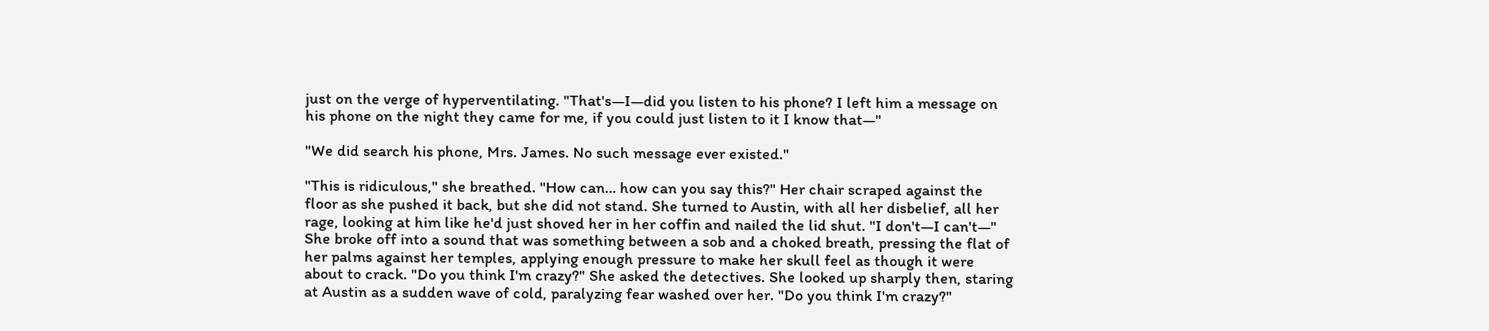just on the verge of hyperventilating. "That's—I—did you listen to his phone? I left him a message on his phone on the night they came for me, if you could just listen to it I know that—"

"We did search his phone, Mrs. James. No such message ever existed."

"This is ridiculous," she breathed. "How can… how can you say this?" Her chair scraped against the floor as she pushed it back, but she did not stand. She turned to Austin, with all her disbelief, all her rage, looking at him like he'd just shoved her in her coffin and nailed the lid shut. "I don't—I can't—" She broke off into a sound that was something between a sob and a choked breath, pressing the flat of her palms against her temples, applying enough pressure to make her skull feel as though it were about to crack. "Do you think I'm crazy?" She asked the detectives. She looked up sharply then, staring at Austin as a sudden wave of cold, paralyzing fear washed over her. "Do you think I'm crazy?"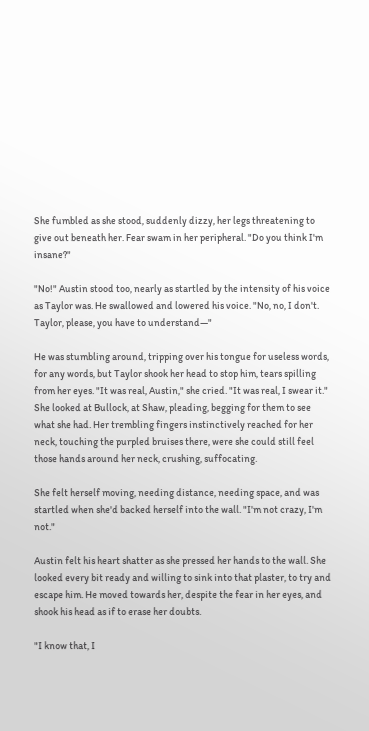She fumbled as she stood, suddenly dizzy, her legs threatening to give out beneath her. Fear swam in her peripheral. "Do you think I'm insane?"

"No!" Austin stood too, nearly as startled by the intensity of his voice as Taylor was. He swallowed and lowered his voice. "No, no, I don't. Taylor, please, you have to understand—"

He was stumbling around, tripping over his tongue for useless words, for any words, but Taylor shook her head to stop him, tears spilling from her eyes. "It was real, Austin," she cried. "It was real, I swear it." She looked at Bullock, at Shaw, pleading, begging for them to see what she had. Her trembling fingers instinctively reached for her neck, touching the purpled bruises there, were she could still feel those hands around her neck, crushing, suffocating.

She felt herself moving, needing distance, needing space, and was startled when she'd backed herself into the wall. "I'm not crazy, I'm not."

Austin felt his heart shatter as she pressed her hands to the wall. She looked every bit ready and willing to sink into that plaster, to try and escape him. He moved towards her, despite the fear in her eyes, and shook his head as if to erase her doubts.

"I know that, I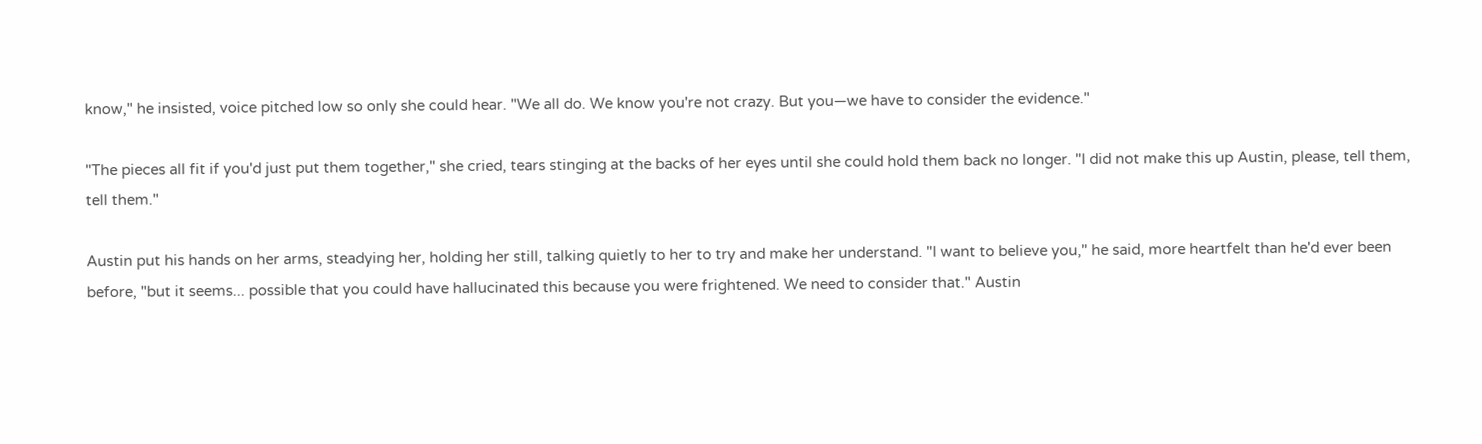know," he insisted, voice pitched low so only she could hear. "We all do. We know you're not crazy. But you—we have to consider the evidence."

"The pieces all fit if you'd just put them together," she cried, tears stinging at the backs of her eyes until she could hold them back no longer. "I did not make this up Austin, please, tell them, tell them."

Austin put his hands on her arms, steadying her, holding her still, talking quietly to her to try and make her understand. "I want to believe you," he said, more heartfelt than he'd ever been before, "but it seems... possible that you could have hallucinated this because you were frightened. We need to consider that." Austin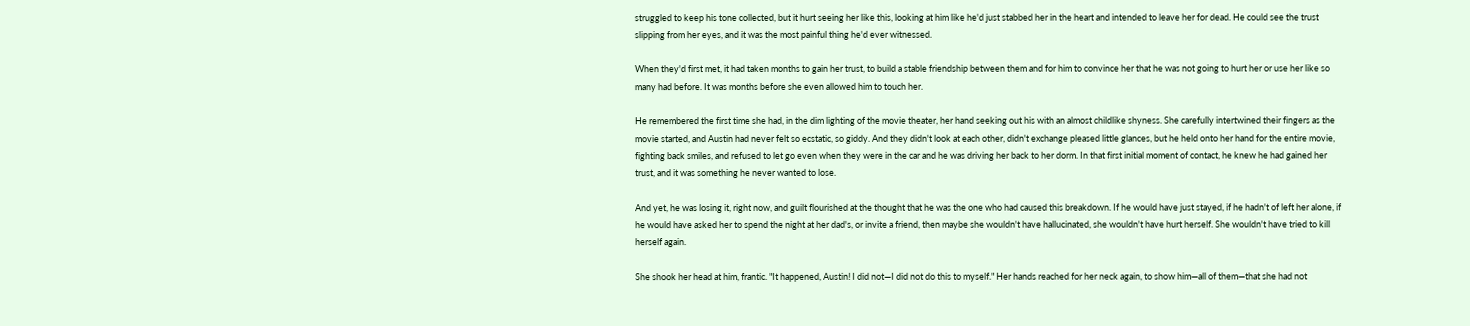struggled to keep his tone collected, but it hurt seeing her like this, looking at him like he'd just stabbed her in the heart and intended to leave her for dead. He could see the trust slipping from her eyes, and it was the most painful thing he'd ever witnessed.

When they'd first met, it had taken months to gain her trust, to build a stable friendship between them and for him to convince her that he was not going to hurt her or use her like so many had before. It was months before she even allowed him to touch her.

He remembered the first time she had, in the dim lighting of the movie theater, her hand seeking out his with an almost childlike shyness. She carefully intertwined their fingers as the movie started, and Austin had never felt so ecstatic, so giddy. And they didn't look at each other, didn't exchange pleased little glances, but he held onto her hand for the entire movie, fighting back smiles, and refused to let go even when they were in the car and he was driving her back to her dorm. In that first initial moment of contact, he knew he had gained her trust, and it was something he never wanted to lose.

And yet, he was losing it, right now, and guilt flourished at the thought that he was the one who had caused this breakdown. If he would have just stayed, if he hadn't of left her alone, if he would have asked her to spend the night at her dad's, or invite a friend, then maybe she wouldn't have hallucinated, she wouldn't have hurt herself. She wouldn't have tried to kill herself again.

She shook her head at him, frantic. "It happened, Austin! I did not—I did not do this to myself." Her hands reached for her neck again, to show him—all of them—that she had not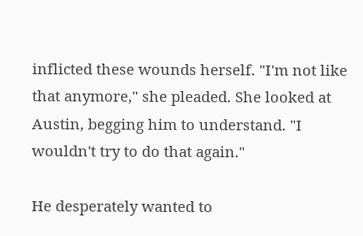inflicted these wounds herself. "I'm not like that anymore," she pleaded. She looked at Austin, begging him to understand. "I wouldn't try to do that again."

He desperately wanted to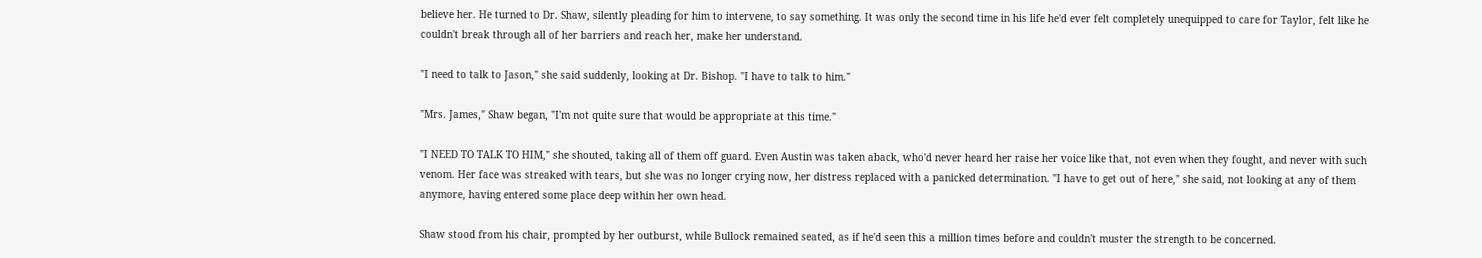believe her. He turned to Dr. Shaw, silently pleading for him to intervene, to say something. It was only the second time in his life he'd ever felt completely unequipped to care for Taylor, felt like he couldn't break through all of her barriers and reach her, make her understand.

"I need to talk to Jason," she said suddenly, looking at Dr. Bishop. "I have to talk to him."

"Mrs. James," Shaw began, "I'm not quite sure that would be appropriate at this time."

"I NEED TO TALK TO HIM," she shouted, taking all of them off guard. Even Austin was taken aback, who'd never heard her raise her voice like that, not even when they fought, and never with such venom. Her face was streaked with tears, but she was no longer crying now, her distress replaced with a panicked determination. "I have to get out of here," she said, not looking at any of them anymore, having entered some place deep within her own head.

Shaw stood from his chair, prompted by her outburst, while Bullock remained seated, as if he'd seen this a million times before and couldn't muster the strength to be concerned.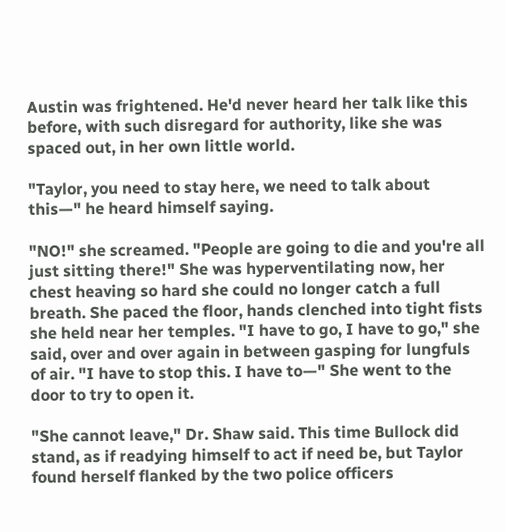Austin was frightened. He'd never heard her talk like this before, with such disregard for authority, like she was spaced out, in her own little world.

"Taylor, you need to stay here, we need to talk about this—" he heard himself saying.

"NO!" she screamed. "People are going to die and you're all just sitting there!" She was hyperventilating now, her chest heaving so hard she could no longer catch a full breath. She paced the floor, hands clenched into tight fists she held near her temples. "I have to go, I have to go," she said, over and over again in between gasping for lungfuls of air. "I have to stop this. I have to—" She went to the door to try to open it.

"She cannot leave," Dr. Shaw said. This time Bullock did stand, as if readying himself to act if need be, but Taylor found herself flanked by the two police officers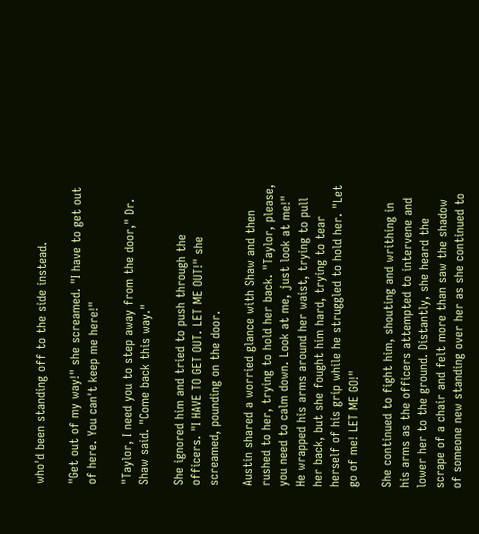who'd been standing off to the side instead.

"Get out of my way!" she screamed. "I have to get out of here. You can't keep me here!"

"Taylor, I need you to step away from the door," Dr. Shaw said. "Come back this way."

She ignored him and tried to push through the officers. "I HAVE TO GET OUT. LET ME OUT!" she screamed, pounding on the door.

Austin shared a worried glance with Shaw and then rushed to her, trying to hold her back. "Taylor, please, you need to calm down. Look at me, just look at me!" He wrapped his arms around her waist, trying to pull her back, but she fought him hard, trying to tear herself of his grip while he struggled to hold her. "Let go of me! LET ME GO!"

She continued to fight him, shouting and writhing in his arms as the officers attempted to intervene and lower her to the ground. Distantly, she heard the scrape of a chair and felt more than saw the shadow of someone new standing over her as she continued to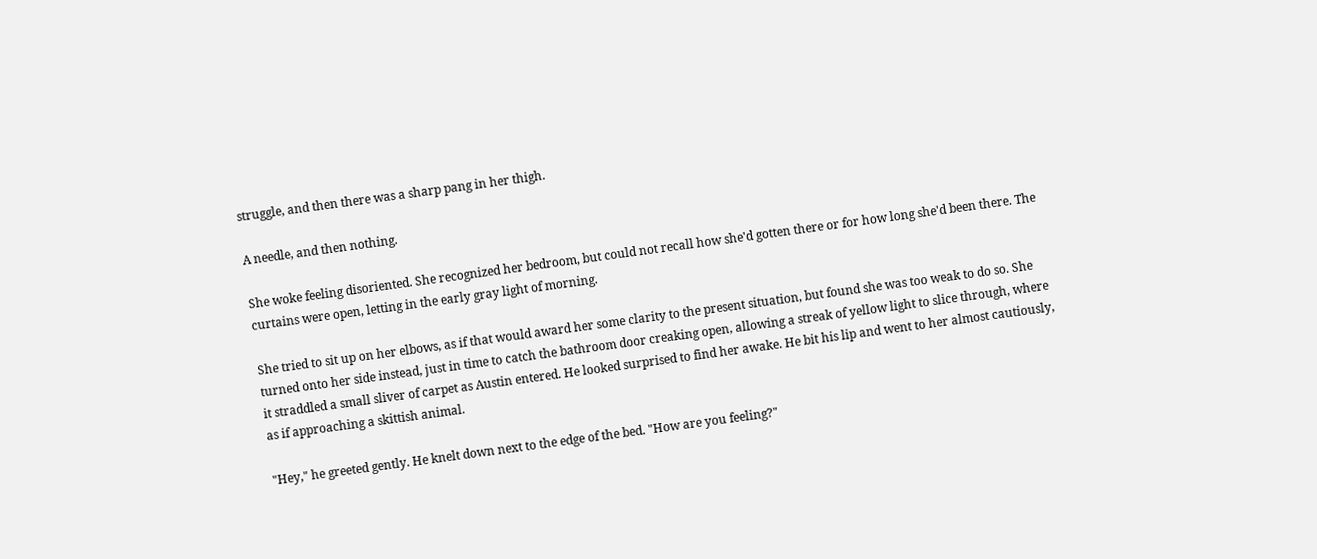struggle, and then there was a sharp pang in her thigh.

A needle, and then nothing.

She woke feeling disoriented. She recognized her bedroom, but could not recall how she'd gotten there or for how long she'd been there. The curtains were open, letting in the early gray light of morning.

She tried to sit up on her elbows, as if that would award her some clarity to the present situation, but found she was too weak to do so. She turned onto her side instead, just in time to catch the bathroom door creaking open, allowing a streak of yellow light to slice through, where it straddled a small sliver of carpet as Austin entered. He looked surprised to find her awake. He bit his lip and went to her almost cautiously, as if approaching a skittish animal.

"Hey," he greeted gently. He knelt down next to the edge of the bed. "How are you feeling?"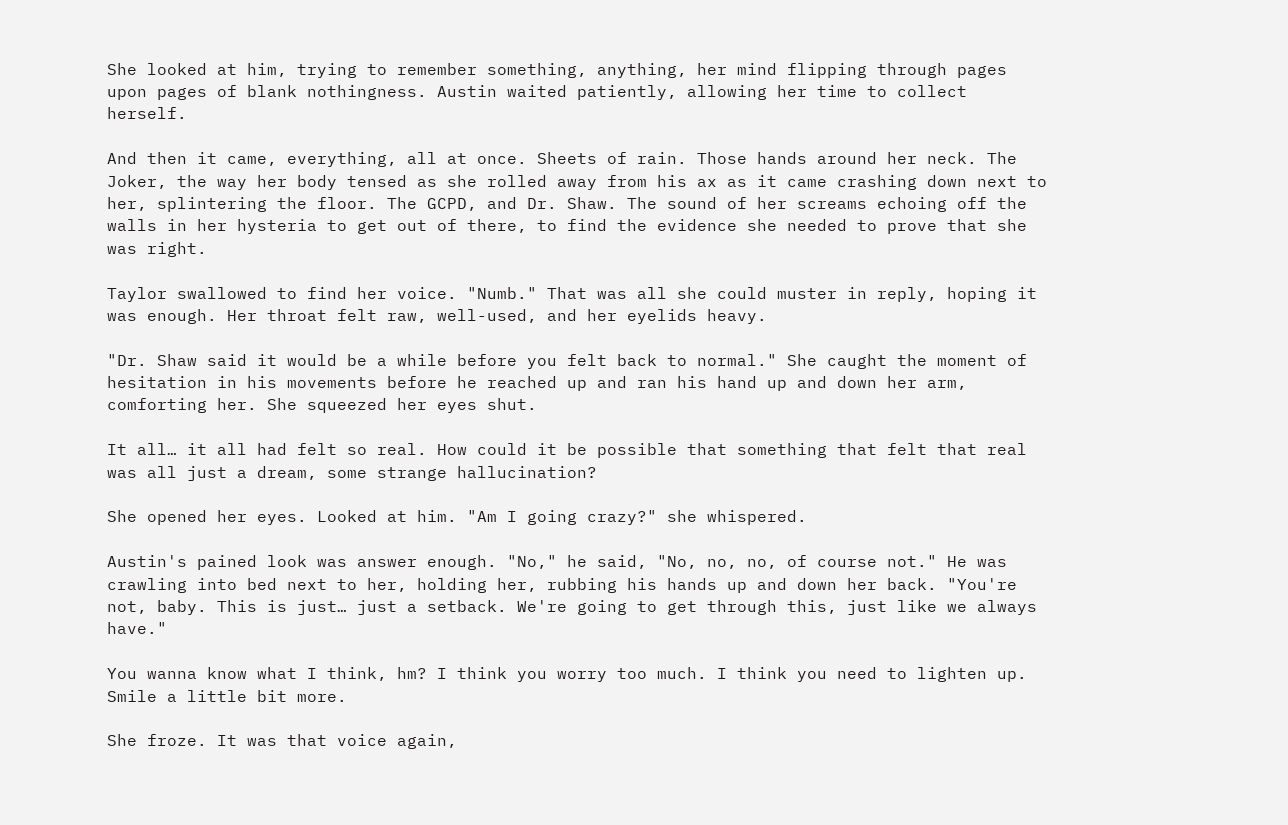She looked at him, trying to remember something, anything, her mind flipping through pages upon pages of blank nothingness. Austin waited patiently, allowing her time to collect herself.

And then it came, everything, all at once. Sheets of rain. Those hands around her neck. The Joker, the way her body tensed as she rolled away from his ax as it came crashing down next to her, splintering the floor. The GCPD, and Dr. Shaw. The sound of her screams echoing off the walls in her hysteria to get out of there, to find the evidence she needed to prove that she was right.

Taylor swallowed to find her voice. "Numb." That was all she could muster in reply, hoping it was enough. Her throat felt raw, well-used, and her eyelids heavy.

"Dr. Shaw said it would be a while before you felt back to normal." She caught the moment of hesitation in his movements before he reached up and ran his hand up and down her arm, comforting her. She squeezed her eyes shut.

It all… it all had felt so real. How could it be possible that something that felt that real was all just a dream, some strange hallucination?

She opened her eyes. Looked at him. "Am I going crazy?" she whispered.

Austin's pained look was answer enough. "No," he said, "No, no, no, of course not." He was crawling into bed next to her, holding her, rubbing his hands up and down her back. "You're not, baby. This is just… just a setback. We're going to get through this, just like we always have."

You wanna know what I think, hm? I think you worry too much. I think you need to lighten up. Smile a little bit more.

She froze. It was that voice again,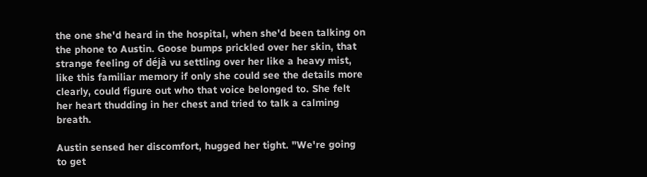the one she'd heard in the hospital, when she'd been talking on the phone to Austin. Goose bumps prickled over her skin, that strange feeling of déjà vu settling over her like a heavy mist, like this familiar memory if only she could see the details more clearly, could figure out who that voice belonged to. She felt her heart thudding in her chest and tried to talk a calming breath.

Austin sensed her discomfort, hugged her tight. "We're going to get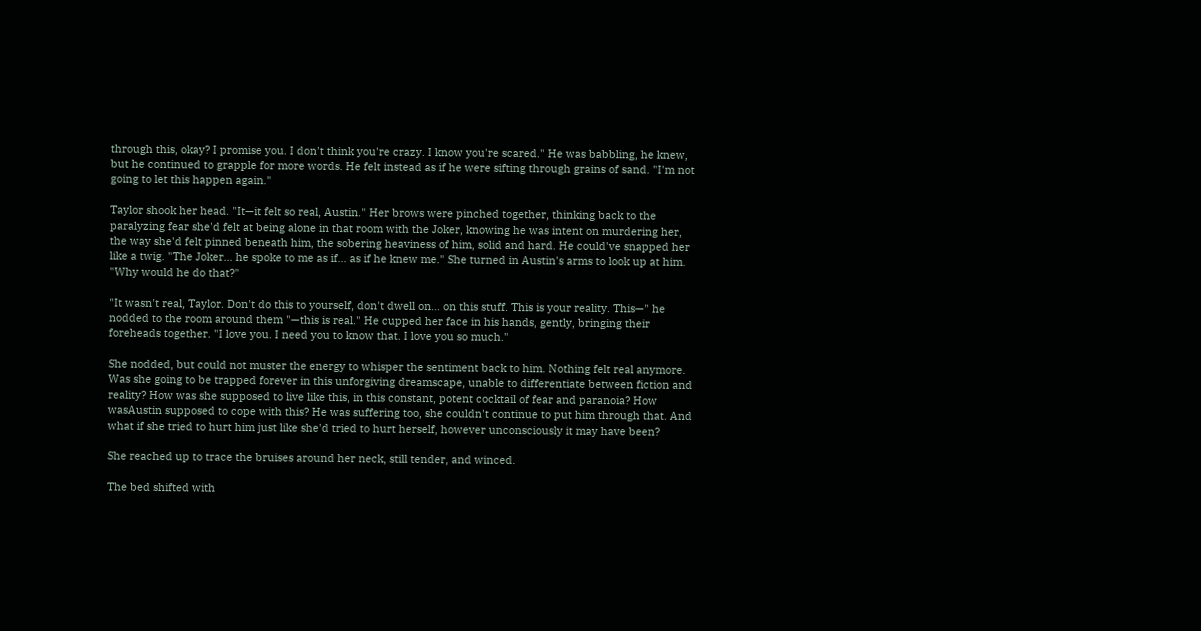through this, okay? I promise you. I don't think you're crazy. I know you're scared." He was babbling, he knew, but he continued to grapple for more words. He felt instead as if he were sifting through grains of sand. "I'm not going to let this happen again."

Taylor shook her head. "It—it felt so real, Austin." Her brows were pinched together, thinking back to the paralyzing fear she'd felt at being alone in that room with the Joker, knowing he was intent on murdering her, the way she'd felt pinned beneath him, the sobering heaviness of him, solid and hard. He could've snapped her like a twig. "The Joker… he spoke to me as if… as if he knew me." She turned in Austin's arms to look up at him. "Why would he do that?"

"It wasn't real, Taylor. Don't do this to yourself, don't dwell on… on this stuff. This is your reality. This—" he nodded to the room around them "—this is real." He cupped her face in his hands, gently, bringing their foreheads together. "I love you. I need you to know that. I love you so much."

She nodded, but could not muster the energy to whisper the sentiment back to him. Nothing felt real anymore. Was she going to be trapped forever in this unforgiving dreamscape, unable to differentiate between fiction and reality? How was she supposed to live like this, in this constant, potent cocktail of fear and paranoia? How wasAustin supposed to cope with this? He was suffering too, she couldn't continue to put him through that. And what if she tried to hurt him just like she'd tried to hurt herself, however unconsciously it may have been?

She reached up to trace the bruises around her neck, still tender, and winced.

The bed shifted with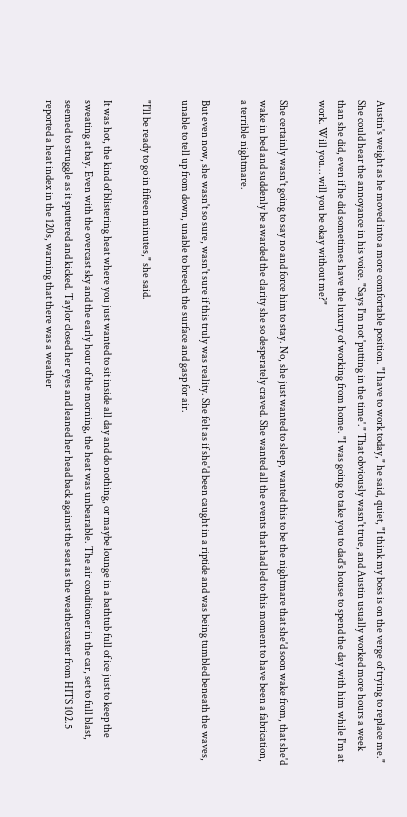Austin's weight as he moved into a more comfortable position. "I have to work today," he said, quiet, "I think my boss is on the verge of trying to replace me." She could hear the annoyance in his voice. "Says I'm not 'putting in the time'." That obviously wasn't true, and Austin usually worked more hours a week than she did, even if he did sometimes have the luxury of working from home. "I was going to take you to dad's house to spend the day with him while I'm at work. Will you… will you be okay without me?"

She certainly wasn't going to say no and force him to stay. No, she just wanted to sleep, wanted this to be the nightmare that she'd soon wake from, that she'd wake in bed and suddenly be awarded the clarity she so desperately craved. She wanted all the events that had led to this moment to have been a fabrication, a terrible nightmare.

But even now, she wasn't so sure, wasn't sure if this truly was reality. She felt as if she'd been caught in a riptide and was being tumbled beneath the waves, unable to tell up from down, unable to breech the surface and gasp for air.

"I'll be ready to go in fifteen minutes," she said.

It was hot, the kind of blistering heat where you just wanted to sit inside all day and do nothing, or maybe lounge in a bathtub full of ice just to keep the sweating at bay. Even with the overcast sky and the early hour of the morning, the heat was unbearable. The air conditioner in the car, set to full blast, seemed to struggle as it sputtered and kicked. Taylor closed her eyes and leaned her head back against the seat as the weathercaster from HITS 102.5 reported a heat index in the 120s, warning that there was a weather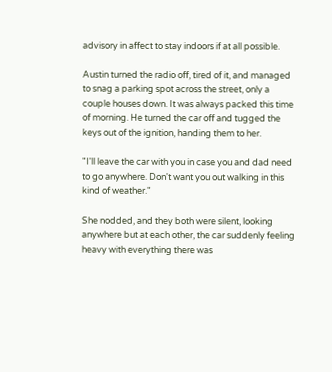advisory in affect to stay indoors if at all possible.

Austin turned the radio off, tired of it, and managed to snag a parking spot across the street, only a couple houses down. It was always packed this time of morning. He turned the car off and tugged the keys out of the ignition, handing them to her.

"I'll leave the car with you in case you and dad need to go anywhere. Don't want you out walking in this kind of weather."

She nodded, and they both were silent, looking anywhere but at each other, the car suddenly feeling heavy with everything there was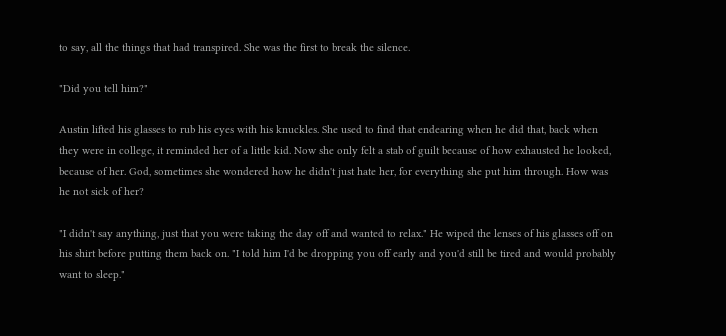to say, all the things that had transpired. She was the first to break the silence.

"Did you tell him?"

Austin lifted his glasses to rub his eyes with his knuckles. She used to find that endearing when he did that, back when they were in college, it reminded her of a little kid. Now she only felt a stab of guilt because of how exhausted he looked, because of her. God, sometimes she wondered how he didn't just hate her, for everything she put him through. How was he not sick of her?

"I didn't say anything, just that you were taking the day off and wanted to relax." He wiped the lenses of his glasses off on his shirt before putting them back on. "I told him I'd be dropping you off early and you'd still be tired and would probably want to sleep."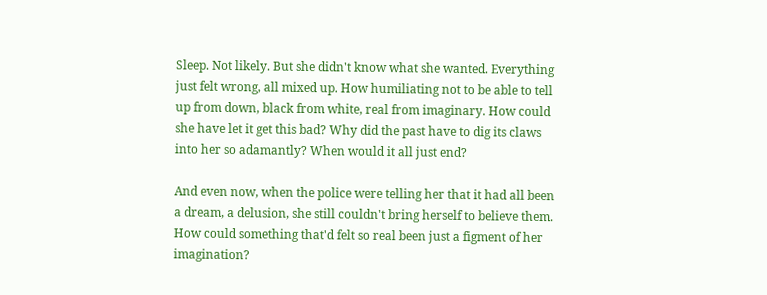Sleep. Not likely. But she didn't know what she wanted. Everything just felt wrong, all mixed up. How humiliating not to be able to tell up from down, black from white, real from imaginary. How could she have let it get this bad? Why did the past have to dig its claws into her so adamantly? When would it all just end?

And even now, when the police were telling her that it had all been a dream, a delusion, she still couldn't bring herself to believe them. How could something that'd felt so real been just a figment of her imagination?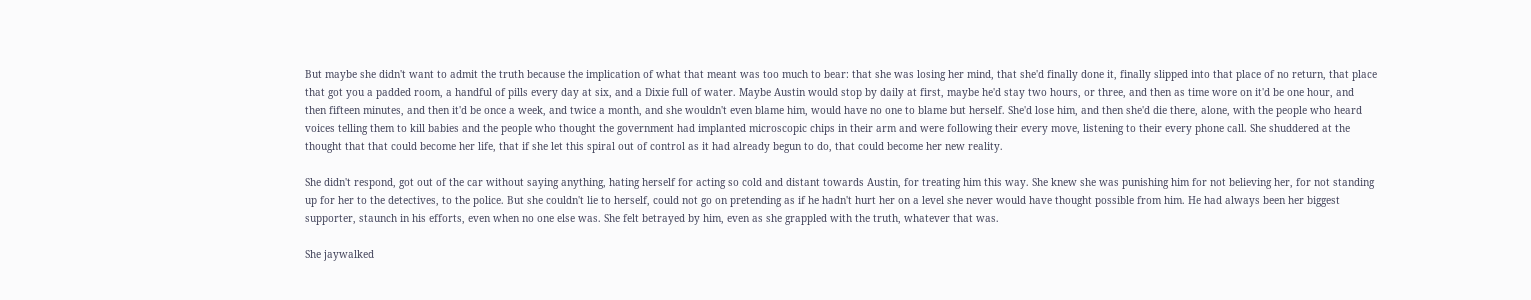But maybe she didn't want to admit the truth because the implication of what that meant was too much to bear: that she was losing her mind, that she'd finally done it, finally slipped into that place of no return, that place that got you a padded room, a handful of pills every day at six, and a Dixie full of water. Maybe Austin would stop by daily at first, maybe he'd stay two hours, or three, and then as time wore on it'd be one hour, and then fifteen minutes, and then it'd be once a week, and twice a month, and she wouldn't even blame him, would have no one to blame but herself. She'd lose him, and then she'd die there, alone, with the people who heard voices telling them to kill babies and the people who thought the government had implanted microscopic chips in their arm and were following their every move, listening to their every phone call. She shuddered at the thought that that could become her life, that if she let this spiral out of control as it had already begun to do, that could become her new reality.

She didn't respond, got out of the car without saying anything, hating herself for acting so cold and distant towards Austin, for treating him this way. She knew she was punishing him for not believing her, for not standing up for her to the detectives, to the police. But she couldn't lie to herself, could not go on pretending as if he hadn't hurt her on a level she never would have thought possible from him. He had always been her biggest supporter, staunch in his efforts, even when no one else was. She felt betrayed by him, even as she grappled with the truth, whatever that was.

She jaywalked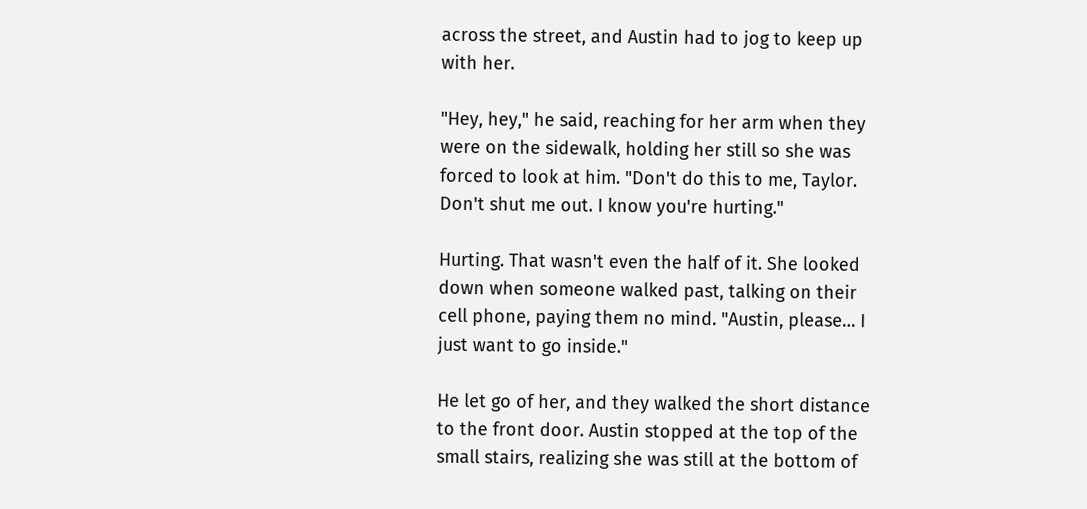across the street, and Austin had to jog to keep up with her.

"Hey, hey," he said, reaching for her arm when they were on the sidewalk, holding her still so she was forced to look at him. "Don't do this to me, Taylor. Don't shut me out. I know you're hurting."

Hurting. That wasn't even the half of it. She looked down when someone walked past, talking on their cell phone, paying them no mind. "Austin, please… I just want to go inside."

He let go of her, and they walked the short distance to the front door. Austin stopped at the top of the small stairs, realizing she was still at the bottom of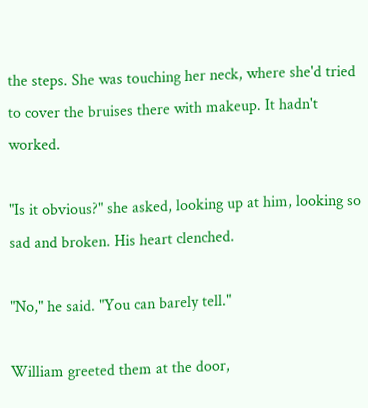the steps. She was touching her neck, where she'd tried to cover the bruises there with makeup. It hadn't worked.

"Is it obvious?" she asked, looking up at him, looking so sad and broken. His heart clenched.

"No," he said. "You can barely tell."

William greeted them at the door,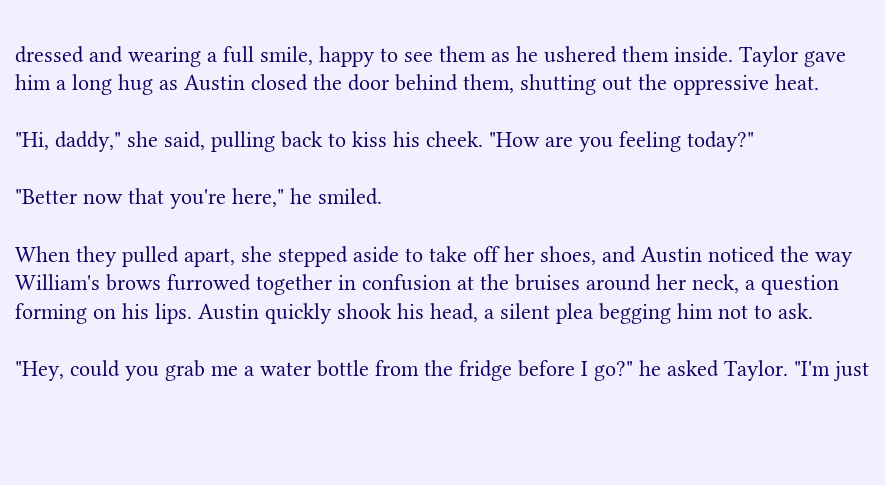dressed and wearing a full smile, happy to see them as he ushered them inside. Taylor gave him a long hug as Austin closed the door behind them, shutting out the oppressive heat.

"Hi, daddy," she said, pulling back to kiss his cheek. "How are you feeling today?"

"Better now that you're here," he smiled.

When they pulled apart, she stepped aside to take off her shoes, and Austin noticed the way William's brows furrowed together in confusion at the bruises around her neck, a question forming on his lips. Austin quickly shook his head, a silent plea begging him not to ask.

"Hey, could you grab me a water bottle from the fridge before I go?" he asked Taylor. "I'm just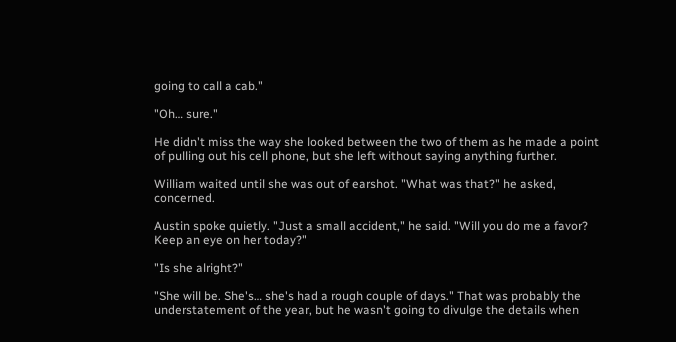going to call a cab."

"Oh… sure."

He didn't miss the way she looked between the two of them as he made a point of pulling out his cell phone, but she left without saying anything further.

William waited until she was out of earshot. "What was that?" he asked, concerned.

Austin spoke quietly. "Just a small accident," he said. "Will you do me a favor? Keep an eye on her today?"

"Is she alright?"

"She will be. She's… she's had a rough couple of days." That was probably the understatement of the year, but he wasn't going to divulge the details when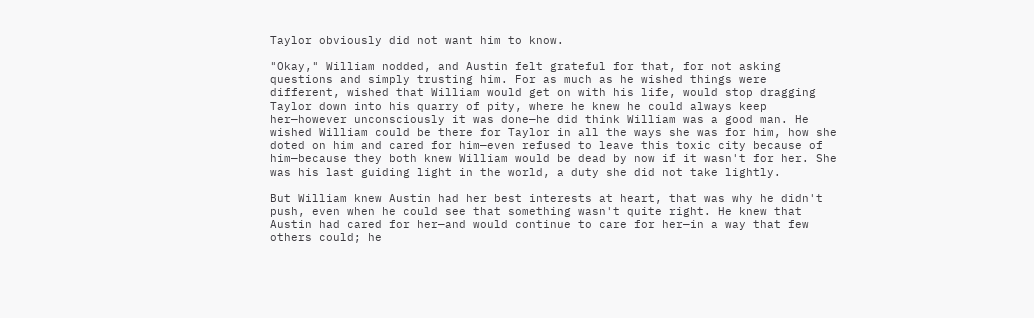Taylor obviously did not want him to know.

"Okay," William nodded, and Austin felt grateful for that, for not asking questions and simply trusting him. For as much as he wished things were different, wished that William would get on with his life, would stop dragging Taylor down into his quarry of pity, where he knew he could always keep her—however unconsciously it was done—he did think William was a good man. He wished William could be there for Taylor in all the ways she was for him, how she doted on him and cared for him—even refused to leave this toxic city because of him—because they both knew William would be dead by now if it wasn't for her. She was his last guiding light in the world, a duty she did not take lightly.

But William knew Austin had her best interests at heart, that was why he didn't push, even when he could see that something wasn't quite right. He knew that Austin had cared for her—and would continue to care for her—in a way that few others could; he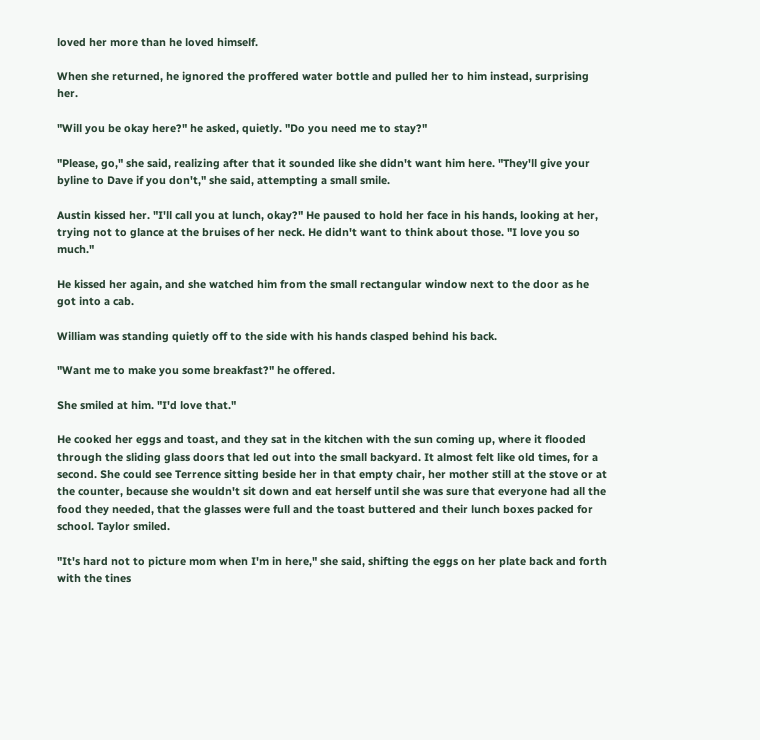loved her more than he loved himself.

When she returned, he ignored the proffered water bottle and pulled her to him instead, surprising her.

"Will you be okay here?" he asked, quietly. "Do you need me to stay?"

"Please, go," she said, realizing after that it sounded like she didn't want him here. "They'll give your byline to Dave if you don't," she said, attempting a small smile.

Austin kissed her. "I'll call you at lunch, okay?" He paused to hold her face in his hands, looking at her, trying not to glance at the bruises of her neck. He didn't want to think about those. "I love you so much."

He kissed her again, and she watched him from the small rectangular window next to the door as he got into a cab.

William was standing quietly off to the side with his hands clasped behind his back.

"Want me to make you some breakfast?" he offered.

She smiled at him. "I'd love that."

He cooked her eggs and toast, and they sat in the kitchen with the sun coming up, where it flooded through the sliding glass doors that led out into the small backyard. It almost felt like old times, for a second. She could see Terrence sitting beside her in that empty chair, her mother still at the stove or at the counter, because she wouldn't sit down and eat herself until she was sure that everyone had all the food they needed, that the glasses were full and the toast buttered and their lunch boxes packed for school. Taylor smiled.

"It's hard not to picture mom when I'm in here," she said, shifting the eggs on her plate back and forth with the tines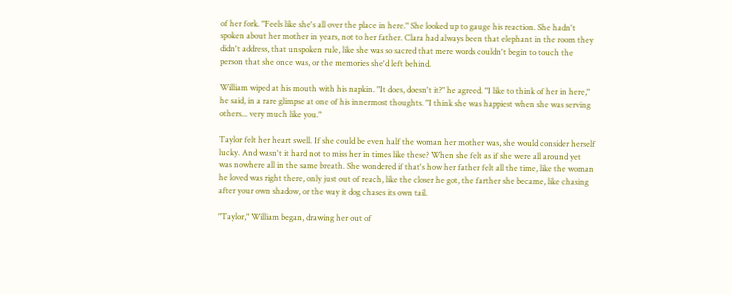of her fork. "Feels like she's all over the place in here." She looked up to gauge his reaction. She hadn't spoken about her mother in years, not to her father. Clara had always been that elephant in the room they didn't address, that unspoken rule, like she was so sacred that mere words couldn't begin to touch the person that she once was, or the memories she'd left behind.

William wiped at his mouth with his napkin. "It does, doesn't it?" he agreed. "I like to think of her in here," he said, in a rare glimpse at one of his innermost thoughts. "I think she was happiest when she was serving others... very much like you."

Taylor felt her heart swell. If she could be even half the woman her mother was, she would consider herself lucky. And wasn't it hard not to miss her in times like these? When she felt as if she were all around yet was nowhere all in the same breath. She wondered if that's how her father felt all the time, like the woman he loved was right there, only just out of reach, like the closer he got, the farther she became, like chasing after your own shadow, or the way it dog chases its own tail.

"Taylor," William began, drawing her out of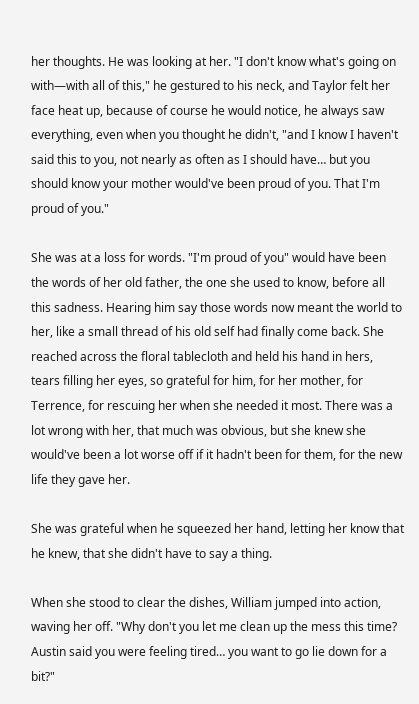her thoughts. He was looking at her. "I don't know what's going on with—with all of this," he gestured to his neck, and Taylor felt her face heat up, because of course he would notice, he always saw everything, even when you thought he didn't, "and I know I haven't said this to you, not nearly as often as I should have… but you should know your mother would've been proud of you. That I'm proud of you."

She was at a loss for words. "I'm proud of you" would have been the words of her old father, the one she used to know, before all this sadness. Hearing him say those words now meant the world to her, like a small thread of his old self had finally come back. She reached across the floral tablecloth and held his hand in hers, tears filling her eyes, so grateful for him, for her mother, for Terrence, for rescuing her when she needed it most. There was a lot wrong with her, that much was obvious, but she knew she would've been a lot worse off if it hadn't been for them, for the new life they gave her.

She was grateful when he squeezed her hand, letting her know that he knew, that she didn't have to say a thing.

When she stood to clear the dishes, William jumped into action, waving her off. "Why don't you let me clean up the mess this time? Austin said you were feeling tired… you want to go lie down for a bit?"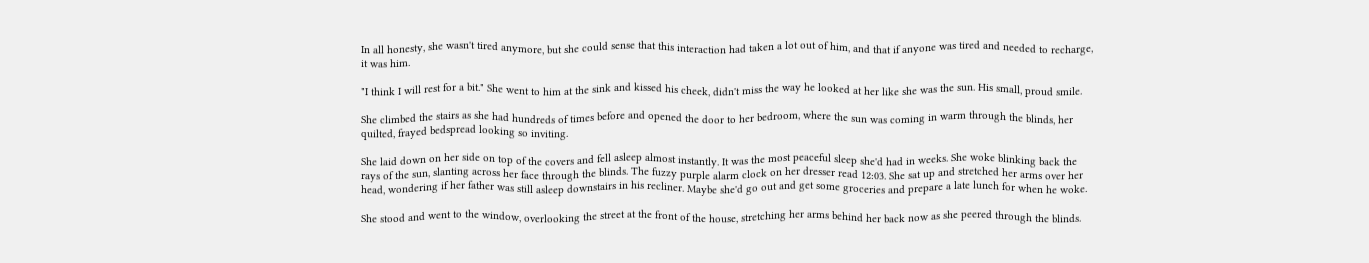In all honesty, she wasn't tired anymore, but she could sense that this interaction had taken a lot out of him, and that if anyone was tired and needed to recharge, it was him.

"I think I will rest for a bit." She went to him at the sink and kissed his cheek, didn't miss the way he looked at her like she was the sun. His small, proud smile.

She climbed the stairs as she had hundreds of times before and opened the door to her bedroom, where the sun was coming in warm through the blinds, her quilted, frayed bedspread looking so inviting.

She laid down on her side on top of the covers and fell asleep almost instantly. It was the most peaceful sleep she'd had in weeks. She woke blinking back the rays of the sun, slanting across her face through the blinds. The fuzzy purple alarm clock on her dresser read 12:03. She sat up and stretched her arms over her head, wondering if her father was still asleep downstairs in his recliner. Maybe she'd go out and get some groceries and prepare a late lunch for when he woke.

She stood and went to the window, overlooking the street at the front of the house, stretching her arms behind her back now as she peered through the blinds.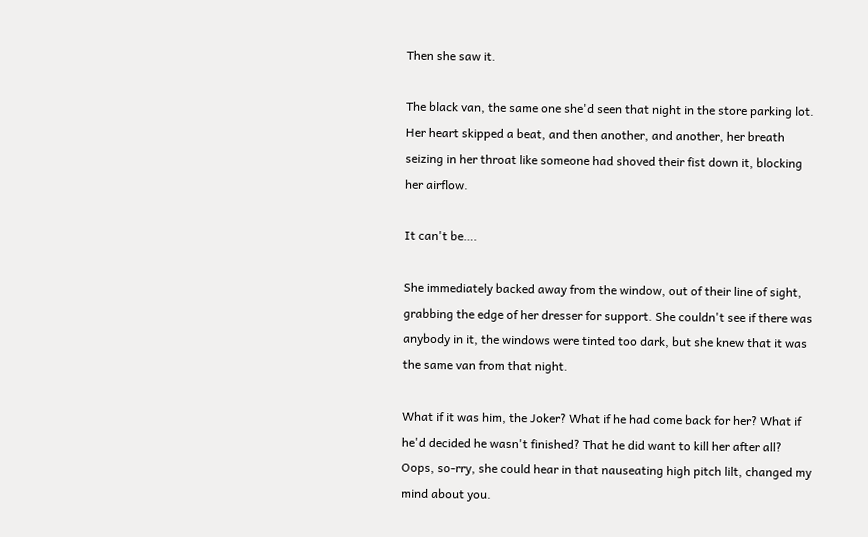Then she saw it.

The black van, the same one she'd seen that night in the store parking lot. Her heart skipped a beat, and then another, and another, her breath seizing in her throat like someone had shoved their fist down it, blocking her airflow.

It can't be….

She immediately backed away from the window, out of their line of sight, grabbing the edge of her dresser for support. She couldn't see if there was anybody in it, the windows were tinted too dark, but she knew that it was the same van from that night.

What if it was him, the Joker? What if he had come back for her? What if he'd decided he wasn't finished? That he did want to kill her after all? Oops, so-rry, she could hear in that nauseating high pitch lilt, changed my mind about you.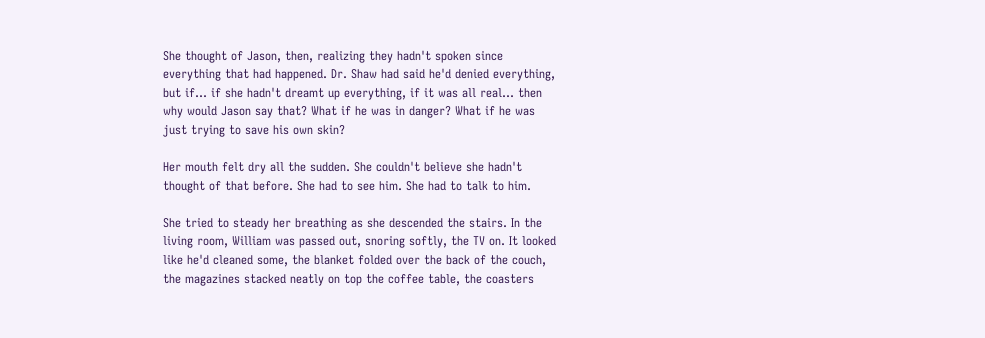She thought of Jason, then, realizing they hadn't spoken since everything that had happened. Dr. Shaw had said he'd denied everything, but if… if she hadn't dreamt up everything, if it was all real… then why would Jason say that? What if he was in danger? What if he was just trying to save his own skin?

Her mouth felt dry all the sudden. She couldn't believe she hadn't thought of that before. She had to see him. She had to talk to him.

She tried to steady her breathing as she descended the stairs. In the living room, William was passed out, snoring softly, the TV on. It looked like he'd cleaned some, the blanket folded over the back of the couch, the magazines stacked neatly on top the coffee table, the coasters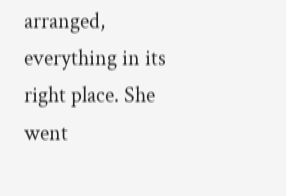arranged, everything in its right place. She went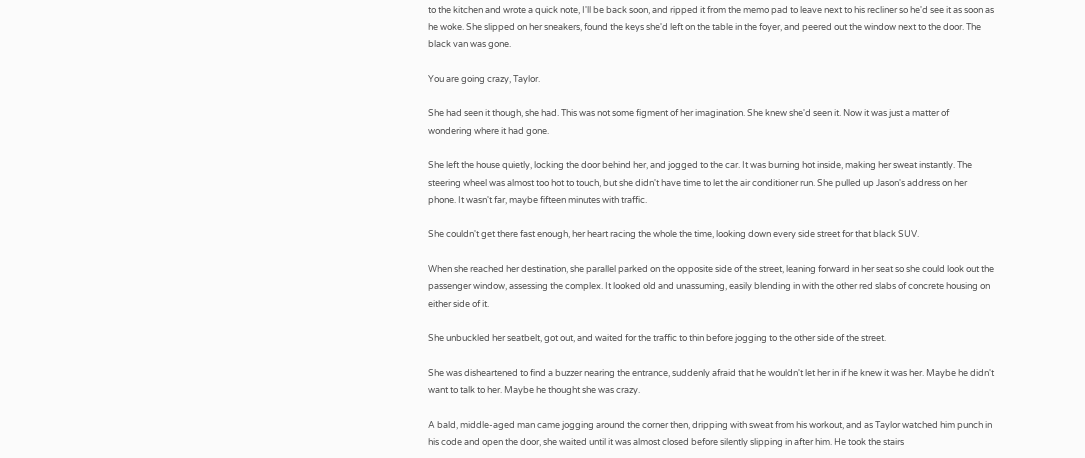to the kitchen and wrote a quick note, I'll be back soon, and ripped it from the memo pad to leave next to his recliner so he'd see it as soon as he woke. She slipped on her sneakers, found the keys she'd left on the table in the foyer, and peered out the window next to the door. The black van was gone.

You are going crazy, Taylor.

She had seen it though, she had. This was not some figment of her imagination. She knew she'd seen it. Now it was just a matter of wondering where it had gone.

She left the house quietly, locking the door behind her, and jogged to the car. It was burning hot inside, making her sweat instantly. The steering wheel was almost too hot to touch, but she didn't have time to let the air conditioner run. She pulled up Jason's address on her phone. It wasn't far, maybe fifteen minutes with traffic.

She couldn't get there fast enough, her heart racing the whole the time, looking down every side street for that black SUV.

When she reached her destination, she parallel parked on the opposite side of the street, leaning forward in her seat so she could look out the passenger window, assessing the complex. It looked old and unassuming, easily blending in with the other red slabs of concrete housing on either side of it.

She unbuckled her seatbelt, got out, and waited for the traffic to thin before jogging to the other side of the street.

She was disheartened to find a buzzer nearing the entrance, suddenly afraid that he wouldn't let her in if he knew it was her. Maybe he didn't want to talk to her. Maybe he thought she was crazy.

A bald, middle-aged man came jogging around the corner then, dripping with sweat from his workout, and as Taylor watched him punch in his code and open the door, she waited until it was almost closed before silently slipping in after him. He took the stairs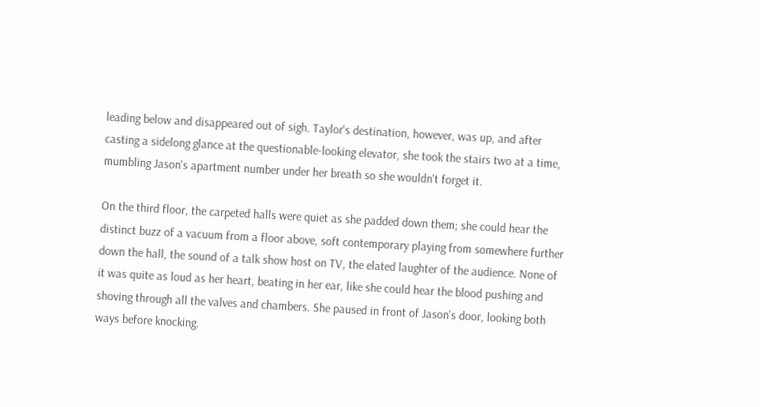leading below and disappeared out of sigh. Taylor's destination, however, was up, and after casting a sidelong glance at the questionable-looking elevator, she took the stairs two at a time, mumbling Jason's apartment number under her breath so she wouldn't forget it.

On the third floor, the carpeted halls were quiet as she padded down them; she could hear the distinct buzz of a vacuum from a floor above, soft contemporary playing from somewhere further down the hall, the sound of a talk show host on TV, the elated laughter of the audience. None of it was quite as loud as her heart, beating in her ear, like she could hear the blood pushing and shoving through all the valves and chambers. She paused in front of Jason's door, looking both ways before knocking.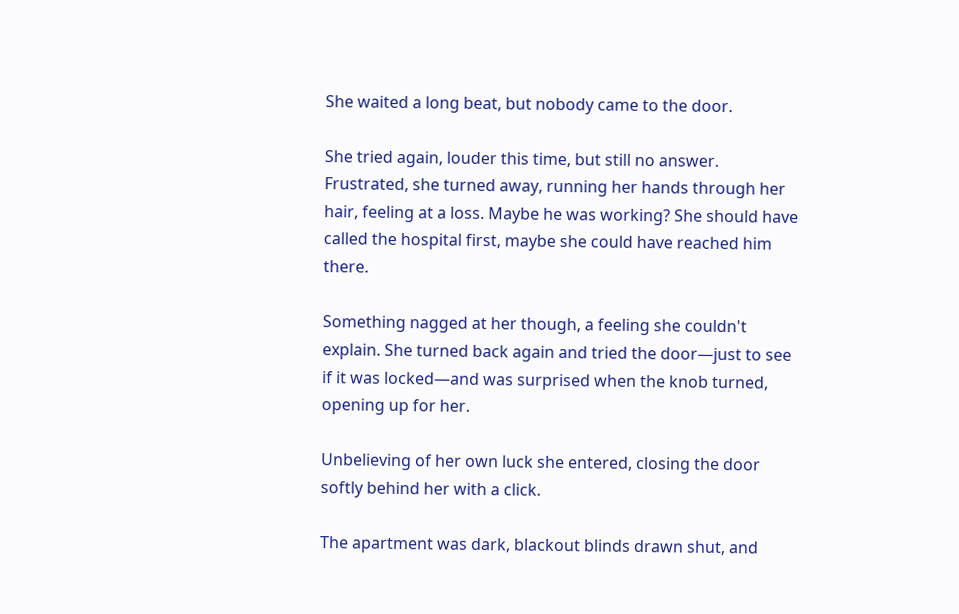She waited a long beat, but nobody came to the door.

She tried again, louder this time, but still no answer. Frustrated, she turned away, running her hands through her hair, feeling at a loss. Maybe he was working? She should have called the hospital first, maybe she could have reached him there.

Something nagged at her though, a feeling she couldn't explain. She turned back again and tried the door—just to see if it was locked—and was surprised when the knob turned, opening up for her.

Unbelieving of her own luck she entered, closing the door softly behind her with a click.

The apartment was dark, blackout blinds drawn shut, and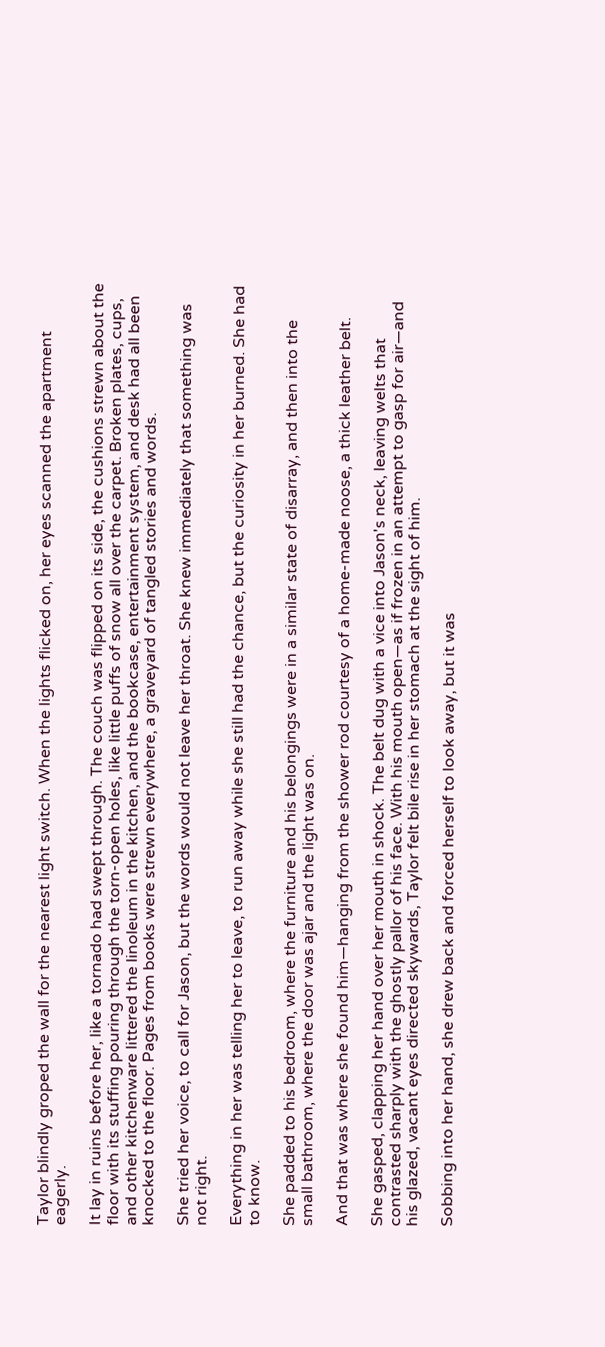Taylor blindly groped the wall for the nearest light switch. When the lights flicked on, her eyes scanned the apartment eagerly.

It lay in ruins before her, like a tornado had swept through. The couch was flipped on its side, the cushions strewn about the floor with its stuffing pouring through the torn-open holes, like little puffs of snow all over the carpet. Broken plates, cups, and other kitchenware littered the linoleum in the kitchen, and the bookcase, entertainment system, and desk had all been knocked to the floor. Pages from books were strewn everywhere, a graveyard of tangled stories and words.

She tried her voice, to call for Jason, but the words would not leave her throat. She knew immediately that something was not right.

Everything in her was telling her to leave, to run away while she still had the chance, but the curiosity in her burned. She had to know.

She padded to his bedroom, where the furniture and his belongings were in a similar state of disarray, and then into the small bathroom, where the door was ajar and the light was on.

And that was where she found him—hanging from the shower rod courtesy of a home-made noose, a thick leather belt.

She gasped, clapping her hand over her mouth in shock. The belt dug with a vice into Jason's neck, leaving welts that contrasted sharply with the ghostly pallor of his face. With his mouth open—as if frozen in an attempt to gasp for air—and his glazed, vacant eyes directed skywards, Taylor felt bile rise in her stomach at the sight of him.

Sobbing into her hand, she drew back and forced herself to look away, but it was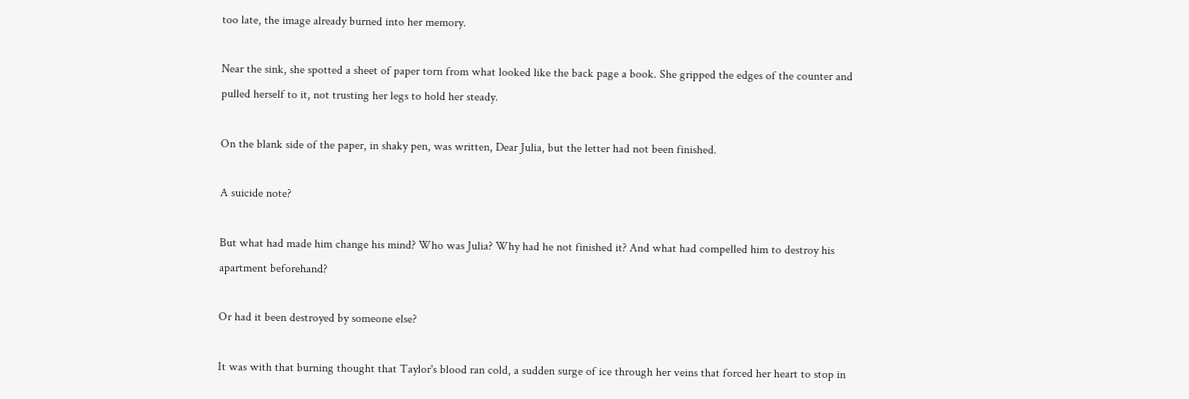too late, the image already burned into her memory.

Near the sink, she spotted a sheet of paper torn from what looked like the back page a book. She gripped the edges of the counter and pulled herself to it, not trusting her legs to hold her steady.

On the blank side of the paper, in shaky pen, was written, Dear Julia, but the letter had not been finished.

A suicide note?

But what had made him change his mind? Who was Julia? Why had he not finished it? And what had compelled him to destroy his apartment beforehand?

Or had it been destroyed by someone else?

It was with that burning thought that Taylor's blood ran cold, a sudden surge of ice through her veins that forced her heart to stop in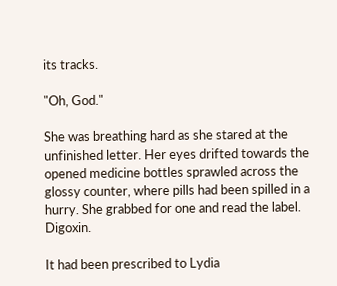its tracks.

"Oh, God."

She was breathing hard as she stared at the unfinished letter. Her eyes drifted towards the opened medicine bottles sprawled across the glossy counter, where pills had been spilled in a hurry. She grabbed for one and read the label. Digoxin.

It had been prescribed to Lydia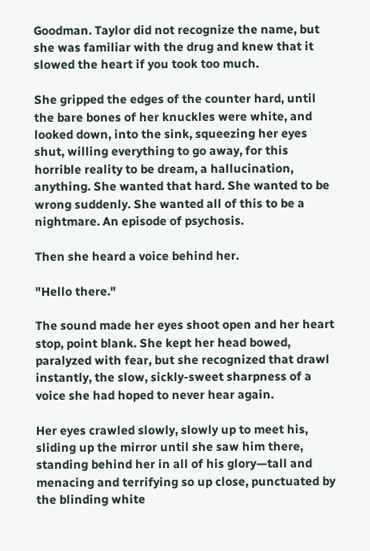Goodman. Taylor did not recognize the name, but she was familiar with the drug and knew that it slowed the heart if you took too much.

She gripped the edges of the counter hard, until the bare bones of her knuckles were white, and looked down, into the sink, squeezing her eyes shut, willing everything to go away, for this horrible reality to be dream, a hallucination, anything. She wanted that hard. She wanted to be wrong suddenly. She wanted all of this to be a nightmare. An episode of psychosis.

Then she heard a voice behind her.

"Hello there."

The sound made her eyes shoot open and her heart stop, point blank. She kept her head bowed, paralyzed with fear, but she recognized that drawl instantly, the slow, sickly-sweet sharpness of a voice she had hoped to never hear again.

Her eyes crawled slowly, slowly up to meet his, sliding up the mirror until she saw him there, standing behind her in all of his glory—tall and menacing and terrifying so up close, punctuated by the blinding white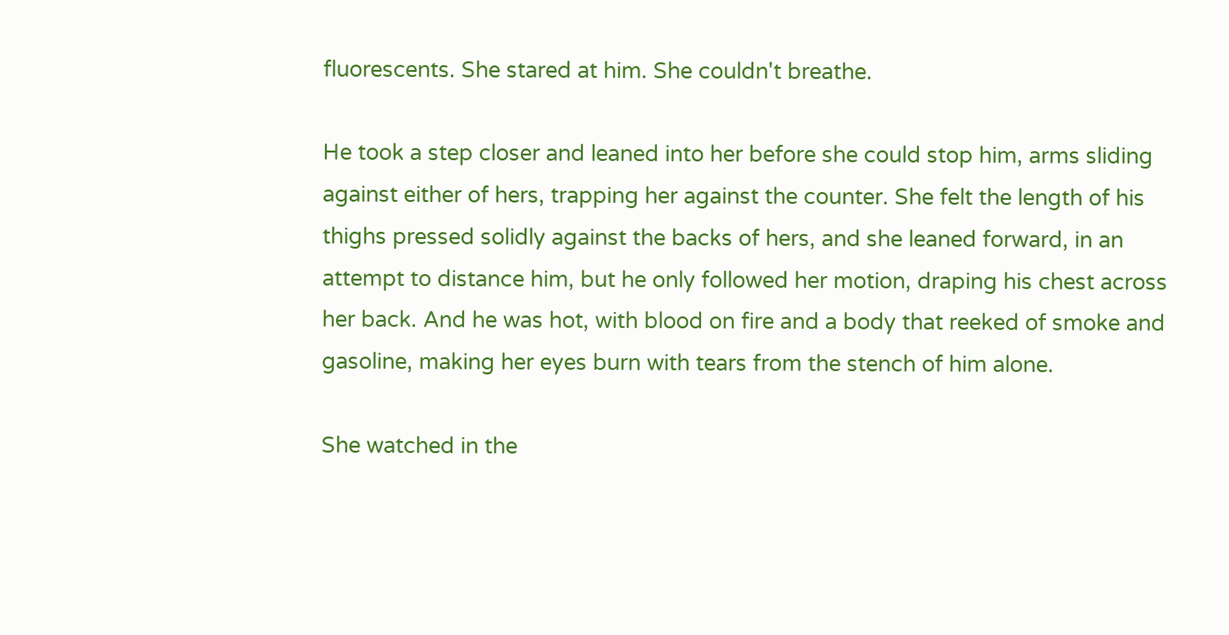fluorescents. She stared at him. She couldn't breathe.

He took a step closer and leaned into her before she could stop him, arms sliding against either of hers, trapping her against the counter. She felt the length of his thighs pressed solidly against the backs of hers, and she leaned forward, in an attempt to distance him, but he only followed her motion, draping his chest across her back. And he was hot, with blood on fire and a body that reeked of smoke and gasoline, making her eyes burn with tears from the stench of him alone.

She watched in the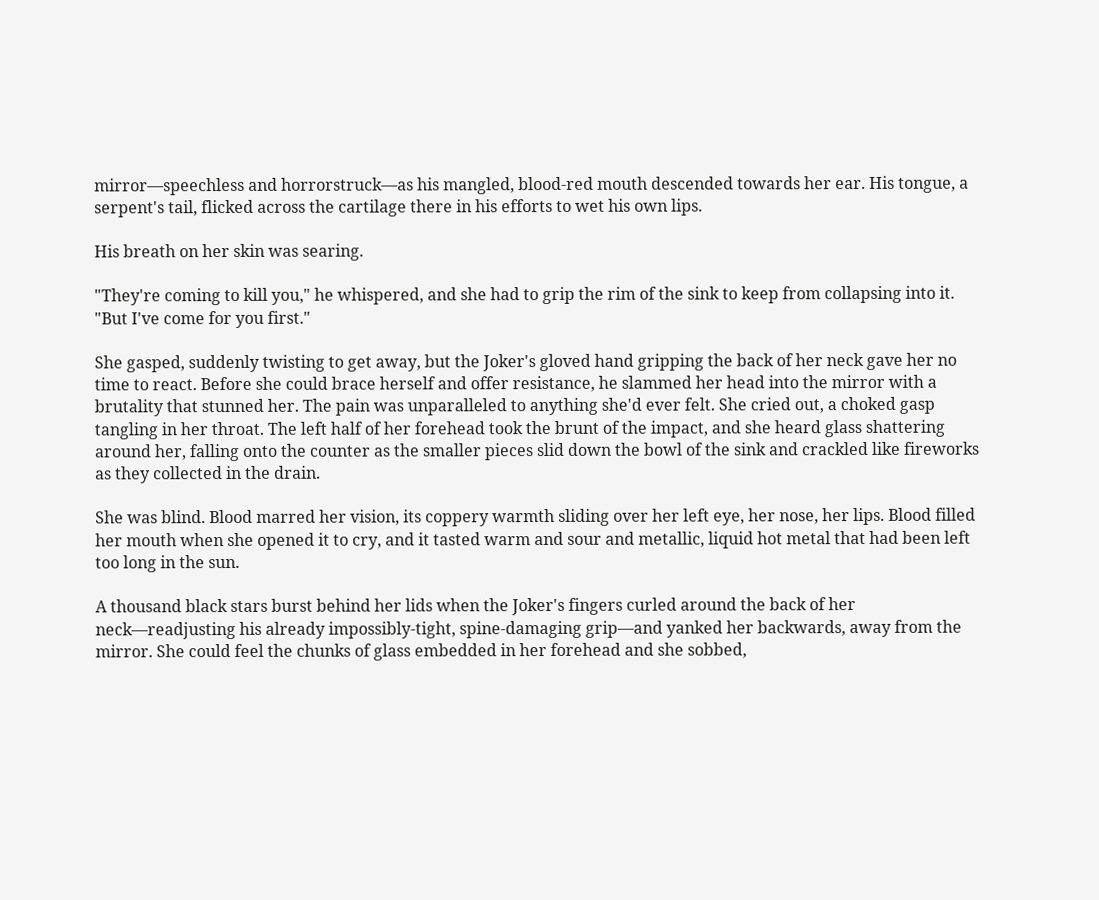mirror—speechless and horrorstruck—as his mangled, blood-red mouth descended towards her ear. His tongue, a serpent's tail, flicked across the cartilage there in his efforts to wet his own lips.

His breath on her skin was searing.

"They're coming to kill you," he whispered, and she had to grip the rim of the sink to keep from collapsing into it. "But I've come for you first."

She gasped, suddenly twisting to get away, but the Joker's gloved hand gripping the back of her neck gave her no time to react. Before she could brace herself and offer resistance, he slammed her head into the mirror with a brutality that stunned her. The pain was unparalleled to anything she'd ever felt. She cried out, a choked gasp tangling in her throat. The left half of her forehead took the brunt of the impact, and she heard glass shattering around her, falling onto the counter as the smaller pieces slid down the bowl of the sink and crackled like fireworks as they collected in the drain.

She was blind. Blood marred her vision, its coppery warmth sliding over her left eye, her nose, her lips. Blood filled her mouth when she opened it to cry, and it tasted warm and sour and metallic, liquid hot metal that had been left too long in the sun.

A thousand black stars burst behind her lids when the Joker's fingers curled around the back of her neck—readjusting his already impossibly-tight, spine-damaging grip—and yanked her backwards, away from the mirror. She could feel the chunks of glass embedded in her forehead and she sobbed,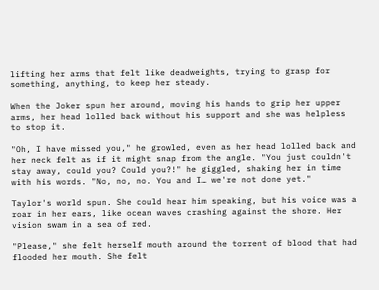lifting her arms that felt like deadweights, trying to grasp for something, anything, to keep her steady.

When the Joker spun her around, moving his hands to grip her upper arms, her head lolled back without his support and she was helpless to stop it.

"Oh, I have missed you," he growled, even as her head lolled back and her neck felt as if it might snap from the angle. "You just couldn't stay away, could you? Could you?!" he giggled, shaking her in time with his words. "No, no, no. You and I… we're not done yet."

Taylor's world spun. She could hear him speaking, but his voice was a roar in her ears, like ocean waves crashing against the shore. Her vision swam in a sea of red.

"Please," she felt herself mouth around the torrent of blood that had flooded her mouth. She felt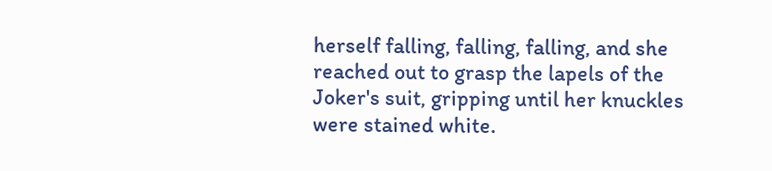herself falling, falling, falling, and she reached out to grasp the lapels of the Joker's suit, gripping until her knuckles were stained white.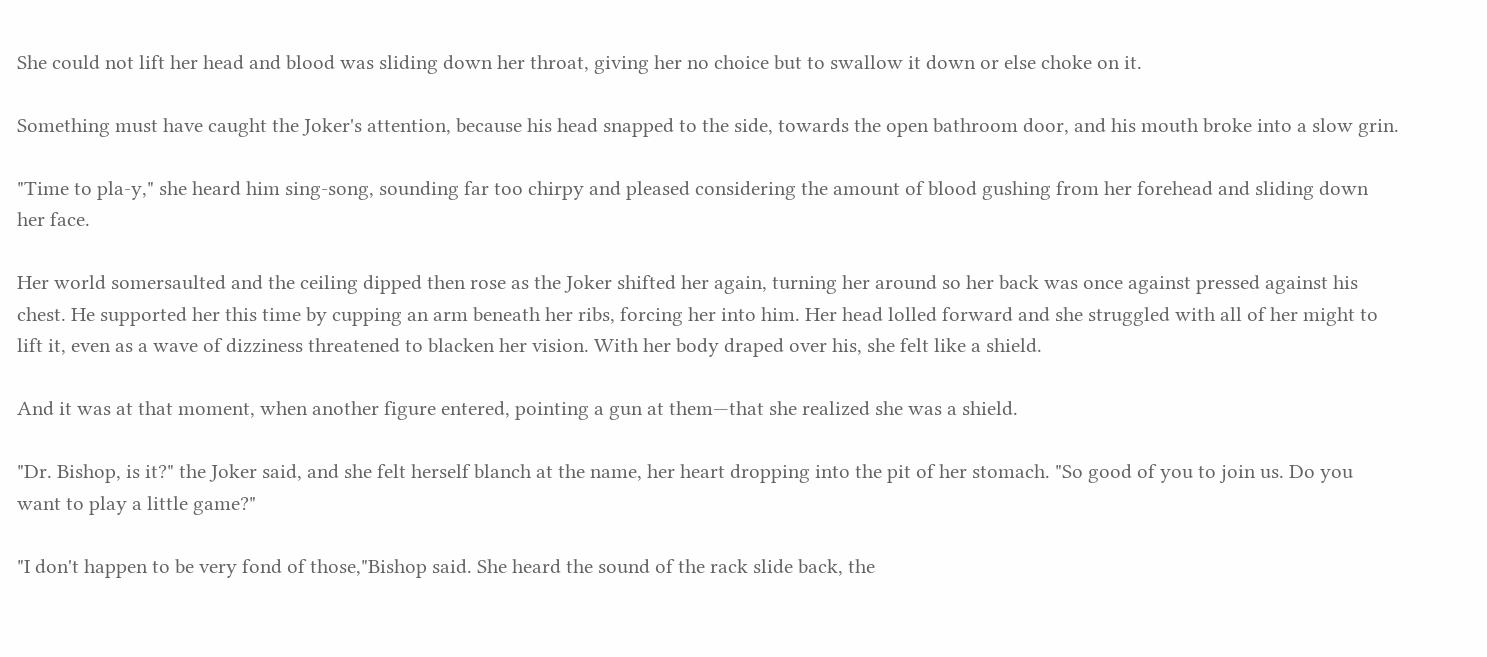She could not lift her head and blood was sliding down her throat, giving her no choice but to swallow it down or else choke on it.

Something must have caught the Joker's attention, because his head snapped to the side, towards the open bathroom door, and his mouth broke into a slow grin.

"Time to pla-y," she heard him sing-song, sounding far too chirpy and pleased considering the amount of blood gushing from her forehead and sliding down her face.

Her world somersaulted and the ceiling dipped then rose as the Joker shifted her again, turning her around so her back was once against pressed against his chest. He supported her this time by cupping an arm beneath her ribs, forcing her into him. Her head lolled forward and she struggled with all of her might to lift it, even as a wave of dizziness threatened to blacken her vision. With her body draped over his, she felt like a shield.

And it was at that moment, when another figure entered, pointing a gun at them—that she realized she was a shield.

"Dr. Bishop, is it?" the Joker said, and she felt herself blanch at the name, her heart dropping into the pit of her stomach. "So good of you to join us. Do you want to play a little game?"

"I don't happen to be very fond of those,"Bishop said. She heard the sound of the rack slide back, the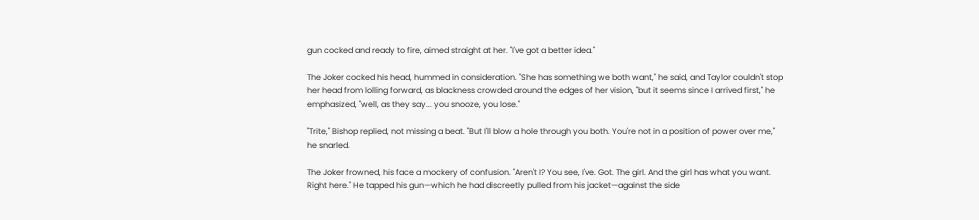gun cocked and ready to fire, aimed straight at her. "I've got a better idea."

The Joker cocked his head, hummed in consideration. "She has something we both want," he said, and Taylor couldn't stop her head from lolling forward, as blackness crowded around the edges of her vision, "but it seems since I arrived first," he emphasized, "well, as they say... you snooze, you lose."

"Trite," Bishop replied, not missing a beat. "But I'll blow a hole through you both. You're not in a position of power over me," he snarled.

The Joker frowned, his face a mockery of confusion. "Aren't I? You see, I've. Got. The girl. And the girl has what you want. Right here." He tapped his gun—which he had discreetly pulled from his jacket—against the side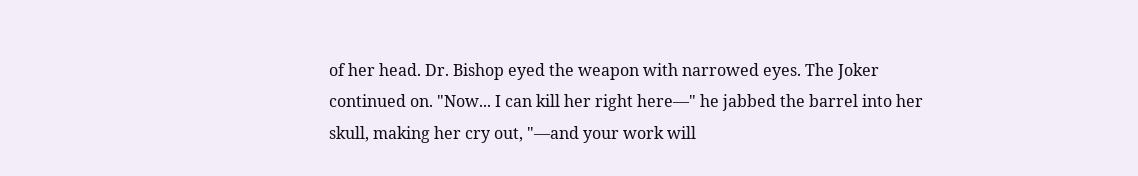of her head. Dr. Bishop eyed the weapon with narrowed eyes. The Joker continued on. "Now... I can kill her right here—" he jabbed the barrel into her skull, making her cry out, "—and your work will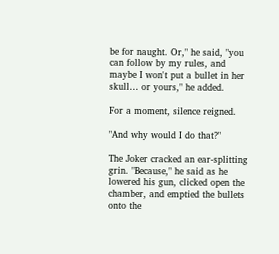be for naught. Or," he said, "you can follow by my rules, and maybe I won't put a bullet in her skull… or yours," he added.

For a moment, silence reigned.

"And why would I do that?"

The Joker cracked an ear-splitting grin. "Because," he said as he lowered his gun, clicked open the chamber, and emptied the bullets onto the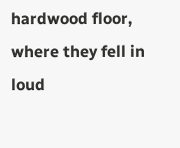hardwood floor, where they fell in loud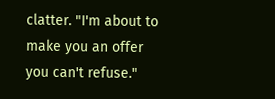clatter. "I'm about to make you an offer you can't refuse."